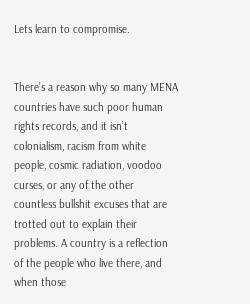Lets learn to compromise.


There’s a reason why so many MENA countries have such poor human rights records, and it isn’t colonialism, racism from white people, cosmic radiation, voodoo curses, or any of the other countless bullshit excuses that are trotted out to explain their problems. A country is a reflection of the people who live there, and when those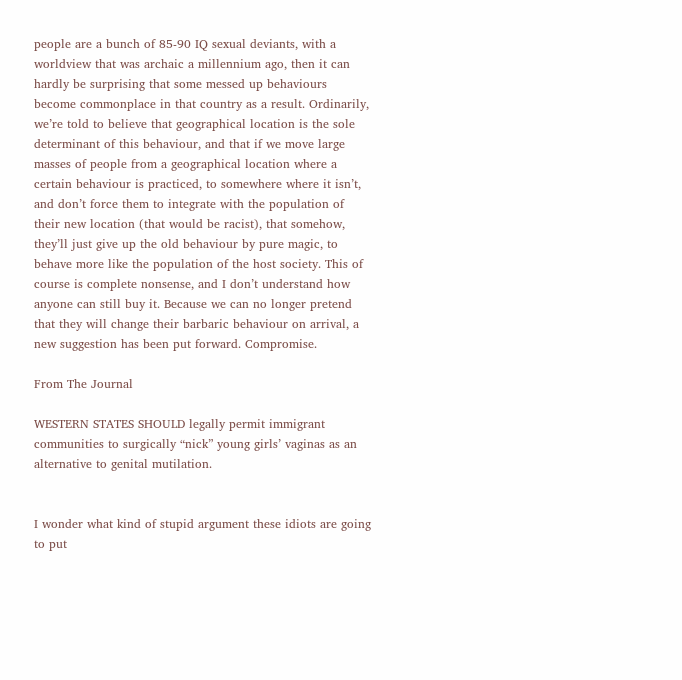people are a bunch of 85-90 IQ sexual deviants, with a worldview that was archaic a millennium ago, then it can hardly be surprising that some messed up behaviours become commonplace in that country as a result. Ordinarily, we’re told to believe that geographical location is the sole determinant of this behaviour, and that if we move large masses of people from a geographical location where a certain behaviour is practiced, to somewhere where it isn’t, and don’t force them to integrate with the population of their new location (that would be racist), that somehow, they’ll just give up the old behaviour by pure magic, to behave more like the population of the host society. This of course is complete nonsense, and I don’t understand how anyone can still buy it. Because we can no longer pretend that they will change their barbaric behaviour on arrival, a new suggestion has been put forward. Compromise.

From The Journal

WESTERN STATES SHOULD legally permit immigrant communities to surgically “nick” young girls’ vaginas as an alternative to genital mutilation.


I wonder what kind of stupid argument these idiots are going to put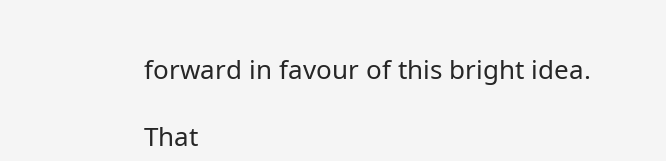forward in favour of this bright idea.

That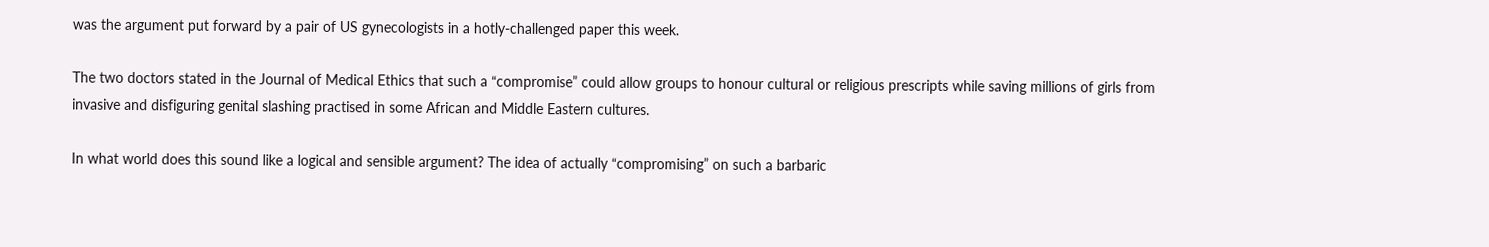was the argument put forward by a pair of US gynecologists in a hotly-challenged paper this week.

The two doctors stated in the Journal of Medical Ethics that such a “compromise” could allow groups to honour cultural or religious prescripts while saving millions of girls from invasive and disfiguring genital slashing practised in some African and Middle Eastern cultures.

In what world does this sound like a logical and sensible argument? The idea of actually “compromising” on such a barbaric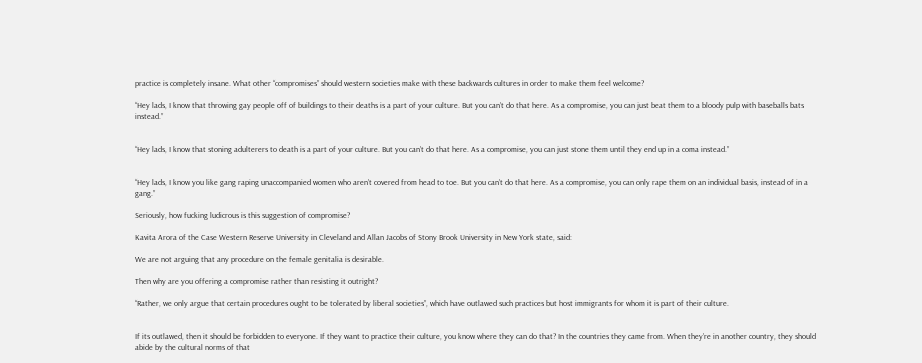practice is completely insane. What other “compromises” should western societies make with these backwards cultures in order to make them feel welcome?

“Hey lads, I know that throwing gay people off of buildings to their deaths is a part of your culture. But you can’t do that here. As a compromise, you can just beat them to a bloody pulp with baseballs bats instead.”


“Hey lads, I know that stoning adulterers to death is a part of your culture. But you can’t do that here. As a compromise, you can just stone them until they end up in a coma instead.”


“Hey lads, I know you like gang raping unaccompanied women who aren’t covered from head to toe. But you can’t do that here. As a compromise, you can only rape them on an individual basis, instead of in a gang.”

Seriously, how fucking ludicrous is this suggestion of compromise?

Kavita Arora of the Case Western Reserve University in Cleveland and Allan Jacobs of Stony Brook University in New York state, said:

We are not arguing that any procedure on the female genitalia is desirable.

Then why are you offering a compromise rather than resisting it outright?

“Rather, we only argue that certain procedures ought to be tolerated by liberal societies”, which have outlawed such practices but host immigrants for whom it is part of their culture.


If its outlawed, then it should be forbidden to everyone. If they want to practice their culture, you know where they can do that? In the countries they came from. When they’re in another country, they should abide by the cultural norms of that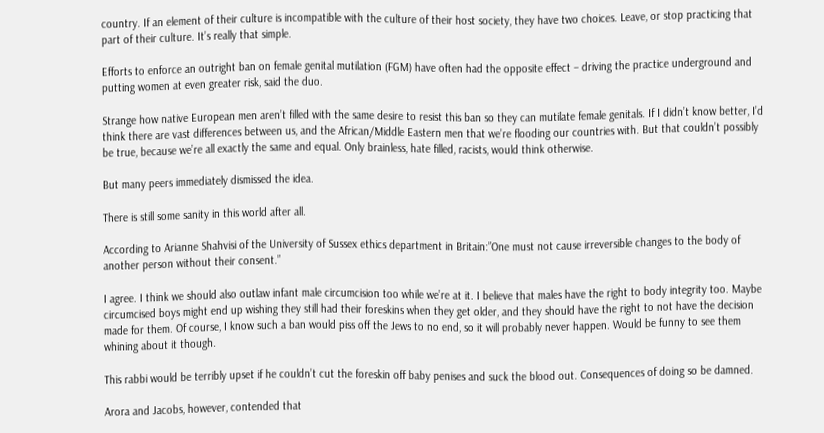country. If an element of their culture is incompatible with the culture of their host society, they have two choices. Leave, or stop practicing that part of their culture. It’s really that simple.

Efforts to enforce an outright ban on female genital mutilation (FGM) have often had the opposite effect – driving the practice underground and putting women at even greater risk, said the duo.

Strange how native European men aren’t filled with the same desire to resist this ban so they can mutilate female genitals. If I didn’t know better, I’d think there are vast differences between us, and the African/Middle Eastern men that we’re flooding our countries with. But that couldn’t possibly be true, because we’re all exactly the same and equal. Only brainless, hate filled, racists, would think otherwise.

But many peers immediately dismissed the idea.

There is still some sanity in this world after all.

According to Arianne Shahvisi of the University of Sussex ethics department in Britain:”One must not cause irreversible changes to the body of another person without their consent.”

I agree. I think we should also outlaw infant male circumcision too while we’re at it. I believe that males have the right to body integrity too. Maybe circumcised boys might end up wishing they still had their foreskins when they get older, and they should have the right to not have the decision made for them. Of course, I know such a ban would piss off the Jews to no end, so it will probably never happen. Would be funny to see them whining about it though.

This rabbi would be terribly upset if he couldn’t cut the foreskin off baby penises and suck the blood out. Consequences of doing so be damned.

Arora and Jacobs, however, contended that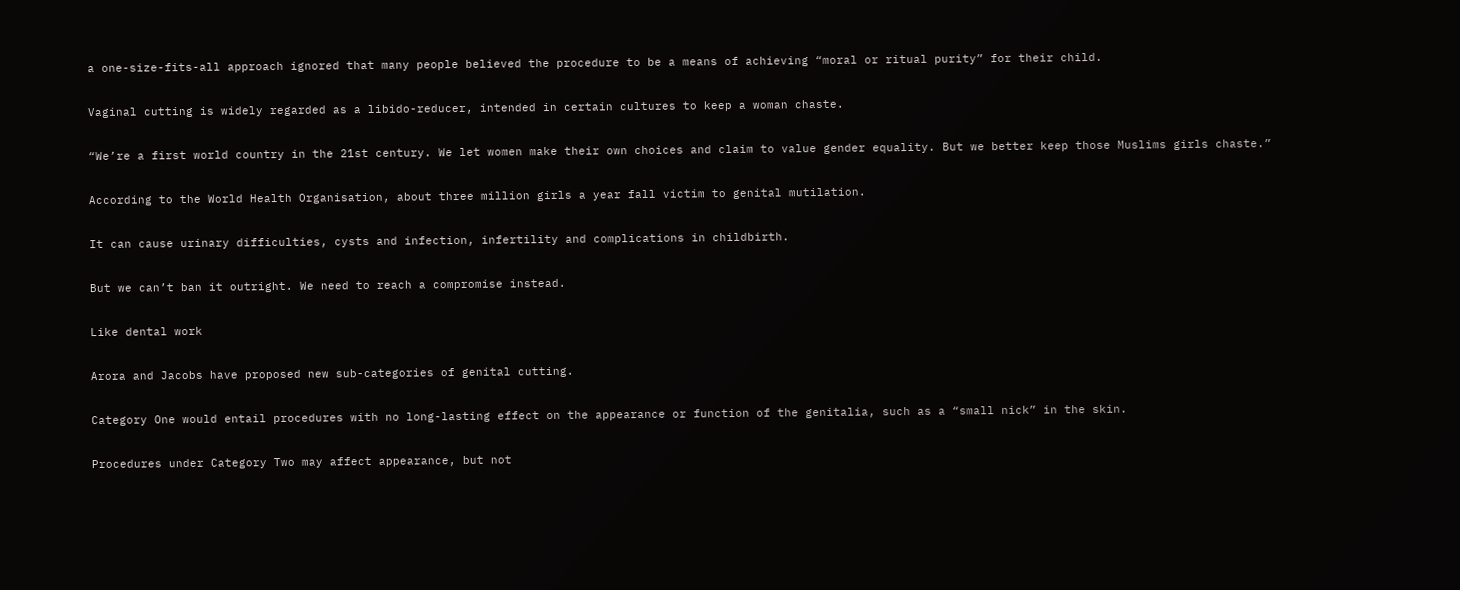a one-size-fits-all approach ignored that many people believed the procedure to be a means of achieving “moral or ritual purity” for their child.

Vaginal cutting is widely regarded as a libido-reducer, intended in certain cultures to keep a woman chaste.

“We’re a first world country in the 21st century. We let women make their own choices and claim to value gender equality. But we better keep those Muslims girls chaste.”

According to the World Health Organisation, about three million girls a year fall victim to genital mutilation.

It can cause urinary difficulties, cysts and infection, infertility and complications in childbirth.

But we can’t ban it outright. We need to reach a compromise instead.

Like dental work

Arora and Jacobs have proposed new sub-categories of genital cutting.

Category One would entail procedures with no long-lasting effect on the appearance or function of the genitalia, such as a “small nick” in the skin.

Procedures under Category Two may affect appearance, but not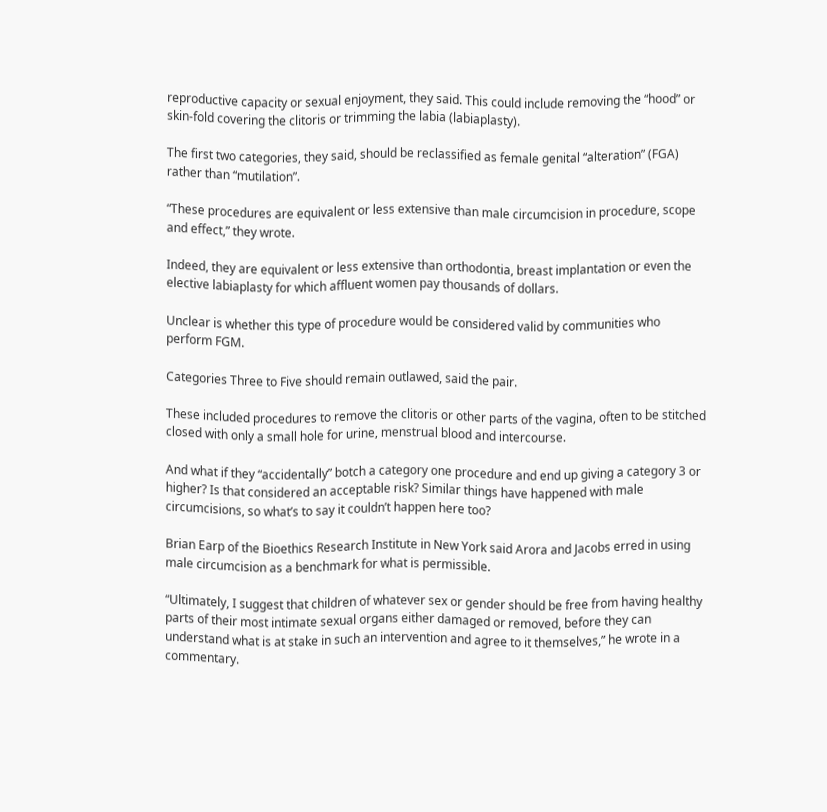reproductive capacity or sexual enjoyment, they said. This could include removing the “hood” or skin-fold covering the clitoris or trimming the labia (labiaplasty).

The first two categories, they said, should be reclassified as female genital “alteration” (FGA) rather than “mutilation”.

“These procedures are equivalent or less extensive than male circumcision in procedure, scope and effect,” they wrote.

Indeed, they are equivalent or less extensive than orthodontia, breast implantation or even the elective labiaplasty for which affluent women pay thousands of dollars.

Unclear is whether this type of procedure would be considered valid by communities who perform FGM.

Categories Three to Five should remain outlawed, said the pair.

These included procedures to remove the clitoris or other parts of the vagina, often to be stitched closed with only a small hole for urine, menstrual blood and intercourse.

And what if they “accidentally” botch a category one procedure and end up giving a category 3 or higher? Is that considered an acceptable risk? Similar things have happened with male circumcisions, so what’s to say it couldn’t happen here too?

Brian Earp of the Bioethics Research Institute in New York said Arora and Jacobs erred in using male circumcision as a benchmark for what is permissible.

“Ultimately, I suggest that children of whatever sex or gender should be free from having healthy parts of their most intimate sexual organs either damaged or removed, before they can understand what is at stake in such an intervention and agree to it themselves,” he wrote in a commentary.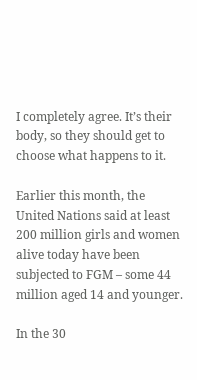I completely agree. It’s their body, so they should get to choose what happens to it.

Earlier this month, the United Nations said at least 200 million girls and women alive today have been subjected to FGM – some 44 million aged 14 and younger.

In the 30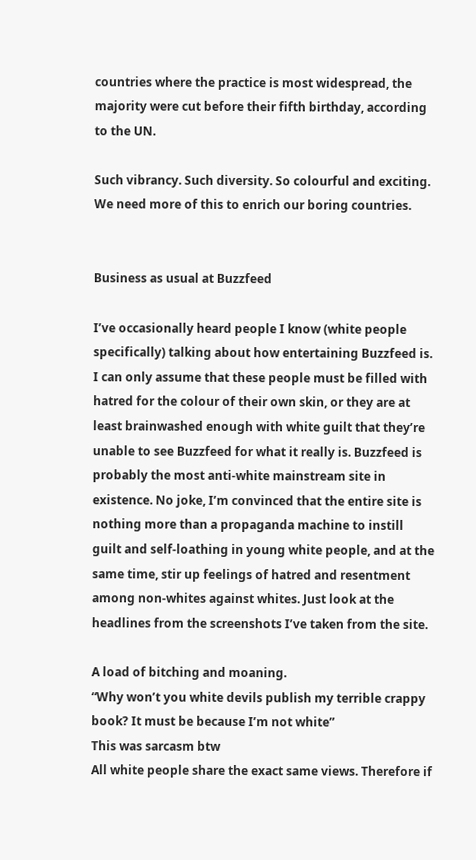countries where the practice is most widespread, the majority were cut before their fifth birthday, according to the UN.

Such vibrancy. Such diversity. So colourful and exciting. We need more of this to enrich our boring countries.


Business as usual at Buzzfeed

I’ve occasionally heard people I know (white people specifically) talking about how entertaining Buzzfeed is. I can only assume that these people must be filled with hatred for the colour of their own skin, or they are at least brainwashed enough with white guilt that they’re unable to see Buzzfeed for what it really is. Buzzfeed is probably the most anti-white mainstream site in existence. No joke, I’m convinced that the entire site is nothing more than a propaganda machine to instill guilt and self-loathing in young white people, and at the same time, stir up feelings of hatred and resentment among non-whites against whites. Just look at the headlines from the screenshots I’ve taken from the site.

A load of bitching and moaning.
“Why won’t you white devils publish my terrible crappy book? It must be because I’m not white”
This was sarcasm btw
All white people share the exact same views. Therefore if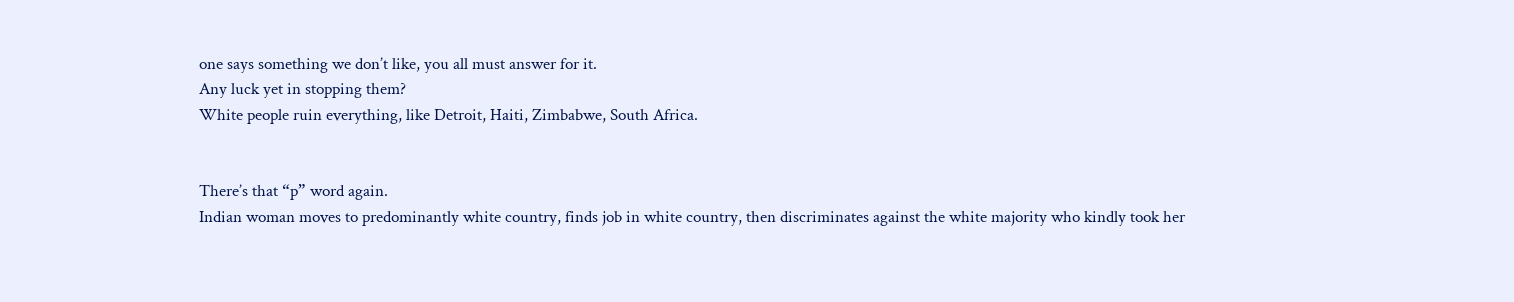one says something we don’t like, you all must answer for it.
Any luck yet in stopping them?
White people ruin everything, like Detroit, Haiti, Zimbabwe, South Africa.


There’s that “p” word again.
Indian woman moves to predominantly white country, finds job in white country, then discriminates against the white majority who kindly took her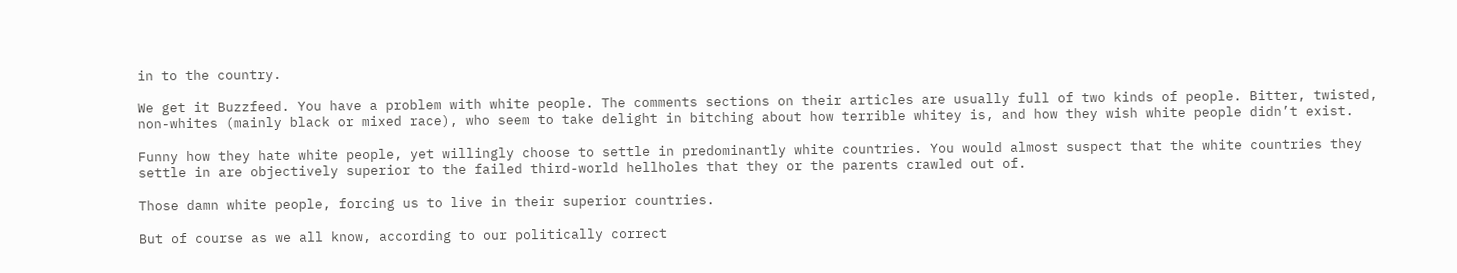in to the country.

We get it Buzzfeed. You have a problem with white people. The comments sections on their articles are usually full of two kinds of people. Bitter, twisted, non-whites (mainly black or mixed race), who seem to take delight in bitching about how terrible whitey is, and how they wish white people didn’t exist.

Funny how they hate white people, yet willingly choose to settle in predominantly white countries. You would almost suspect that the white countries they settle in are objectively superior to the failed third-world hellholes that they or the parents crawled out of.

Those damn white people, forcing us to live in their superior countries.

But of course as we all know, according to our politically correct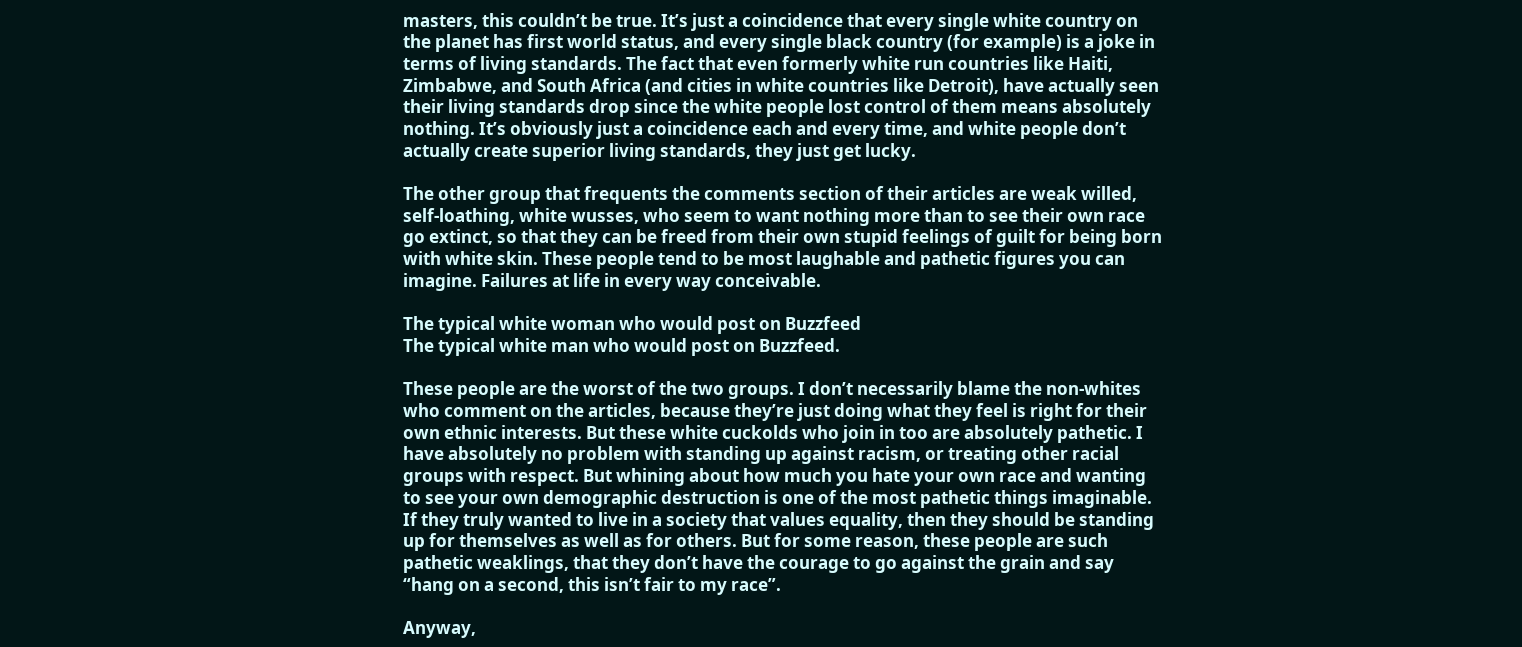masters, this couldn’t be true. It’s just a coincidence that every single white country on the planet has first world status, and every single black country (for example) is a joke in terms of living standards. The fact that even formerly white run countries like Haiti, Zimbabwe, and South Africa (and cities in white countries like Detroit), have actually seen their living standards drop since the white people lost control of them means absolutely nothing. It’s obviously just a coincidence each and every time, and white people don’t actually create superior living standards, they just get lucky.

The other group that frequents the comments section of their articles are weak willed, self-loathing, white wusses, who seem to want nothing more than to see their own race go extinct, so that they can be freed from their own stupid feelings of guilt for being born with white skin. These people tend to be most laughable and pathetic figures you can imagine. Failures at life in every way conceivable.

The typical white woman who would post on Buzzfeed
The typical white man who would post on Buzzfeed.

These people are the worst of the two groups. I don’t necessarily blame the non-whites who comment on the articles, because they’re just doing what they feel is right for their own ethnic interests. But these white cuckolds who join in too are absolutely pathetic. I have absolutely no problem with standing up against racism, or treating other racial groups with respect. But whining about how much you hate your own race and wanting to see your own demographic destruction is one of the most pathetic things imaginable. If they truly wanted to live in a society that values equality, then they should be standing up for themselves as well as for others. But for some reason, these people are such pathetic weaklings, that they don’t have the courage to go against the grain and say “hang on a second, this isn’t fair to my race”.

Anyway,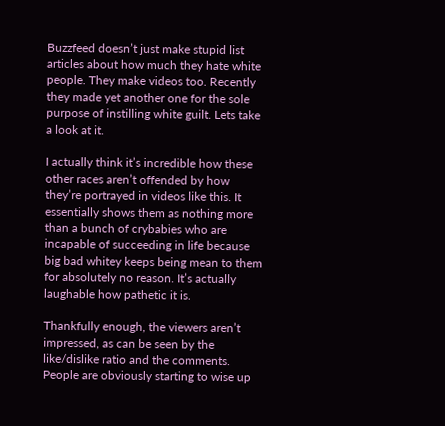Buzzfeed doesn’t just make stupid list articles about how much they hate white people. They make videos too. Recently they made yet another one for the sole purpose of instilling white guilt. Lets take a look at it.

I actually think it’s incredible how these other races aren’t offended by how they’re portrayed in videos like this. It essentially shows them as nothing more than a bunch of crybabies who are incapable of succeeding in life because big bad whitey keeps being mean to them for absolutely no reason. It’s actually laughable how pathetic it is.

Thankfully enough, the viewers aren’t impressed, as can be seen by the like/dislike ratio and the comments. People are obviously starting to wise up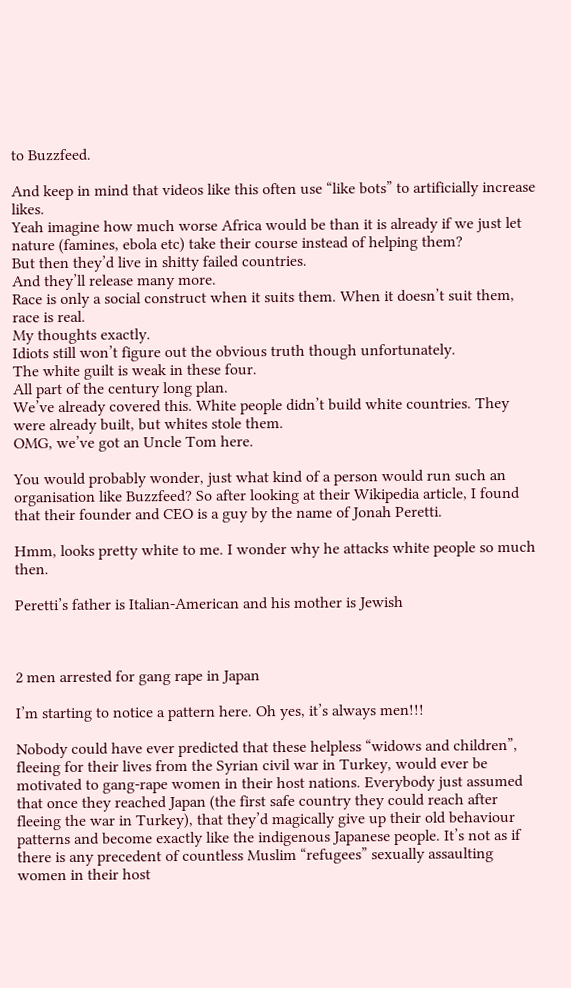to Buzzfeed.

And keep in mind that videos like this often use “like bots” to artificially increase likes.
Yeah imagine how much worse Africa would be than it is already if we just let nature (famines, ebola etc) take their course instead of helping them?
But then they’d live in shitty failed countries.
And they’ll release many more.
Race is only a social construct when it suits them. When it doesn’t suit them, race is real.
My thoughts exactly.
Idiots still won’t figure out the obvious truth though unfortunately.
The white guilt is weak in these four.
All part of the century long plan.
We’ve already covered this. White people didn’t build white countries. They were already built, but whites stole them.
OMG, we’ve got an Uncle Tom here.

You would probably wonder, just what kind of a person would run such an organisation like Buzzfeed? So after looking at their Wikipedia article, I found that their founder and CEO is a guy by the name of Jonah Peretti.

Hmm, looks pretty white to me. I wonder why he attacks white people so much then.

Peretti’s father is Italian-American and his mother is Jewish



2 men arrested for gang rape in Japan

I’m starting to notice a pattern here. Oh yes, it’s always men!!!

Nobody could have ever predicted that these helpless “widows and children”, fleeing for their lives from the Syrian civil war in Turkey, would ever be motivated to gang-rape women in their host nations. Everybody just assumed that once they reached Japan (the first safe country they could reach after fleeing the war in Turkey), that they’d magically give up their old behaviour patterns and become exactly like the indigenous Japanese people. It’s not as if there is any precedent of countless Muslim “refugees” sexually assaulting women in their host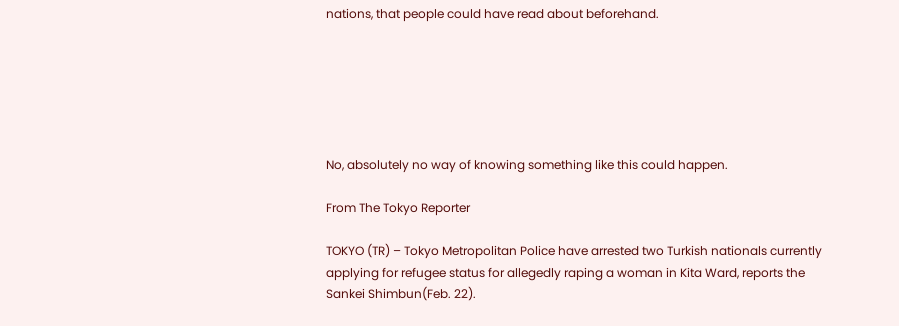nations, that people could have read about beforehand.






No, absolutely no way of knowing something like this could happen.

From The Tokyo Reporter

TOKYO (TR) – Tokyo Metropolitan Police have arrested two Turkish nationals currently applying for refugee status for allegedly raping a woman in Kita Ward, reports the Sankei Shimbun(Feb. 22).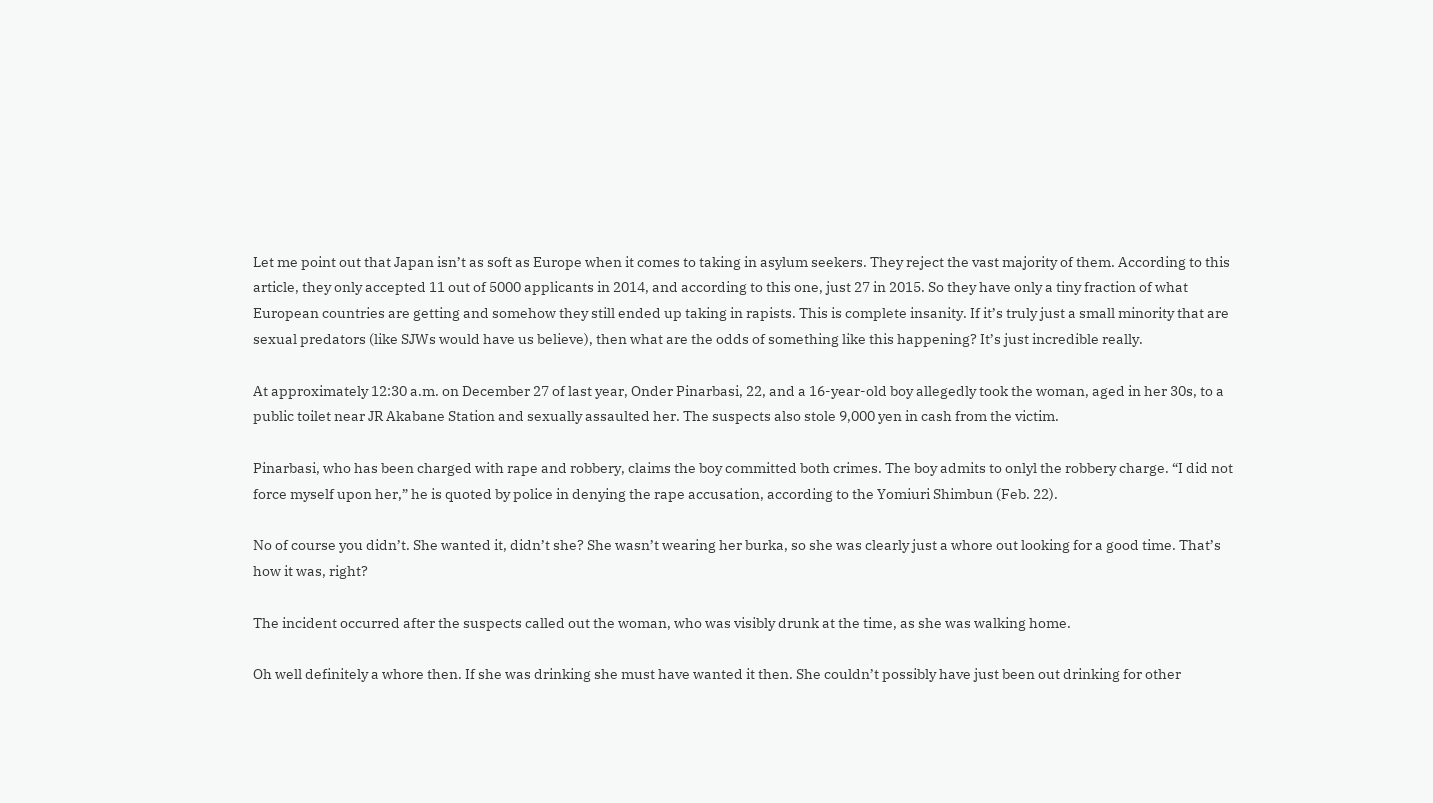Let me point out that Japan isn’t as soft as Europe when it comes to taking in asylum seekers. They reject the vast majority of them. According to this article, they only accepted 11 out of 5000 applicants in 2014, and according to this one, just 27 in 2015. So they have only a tiny fraction of what European countries are getting and somehow they still ended up taking in rapists. This is complete insanity. If it’s truly just a small minority that are sexual predators (like SJWs would have us believe), then what are the odds of something like this happening? It’s just incredible really.

At approximately 12:30 a.m. on December 27 of last year, Onder Pinarbasi, 22, and a 16-year-old boy allegedly took the woman, aged in her 30s, to a public toilet near JR Akabane Station and sexually assaulted her. The suspects also stole 9,000 yen in cash from the victim.

Pinarbasi, who has been charged with rape and robbery, claims the boy committed both crimes. The boy admits to onlyl the robbery charge. “I did not force myself upon her,” he is quoted by police in denying the rape accusation, according to the Yomiuri Shimbun (Feb. 22).

No of course you didn’t. She wanted it, didn’t she? She wasn’t wearing her burka, so she was clearly just a whore out looking for a good time. That’s how it was, right?

The incident occurred after the suspects called out the woman, who was visibly drunk at the time, as she was walking home.

Oh well definitely a whore then. If she was drinking she must have wanted it then. She couldn’t possibly have just been out drinking for other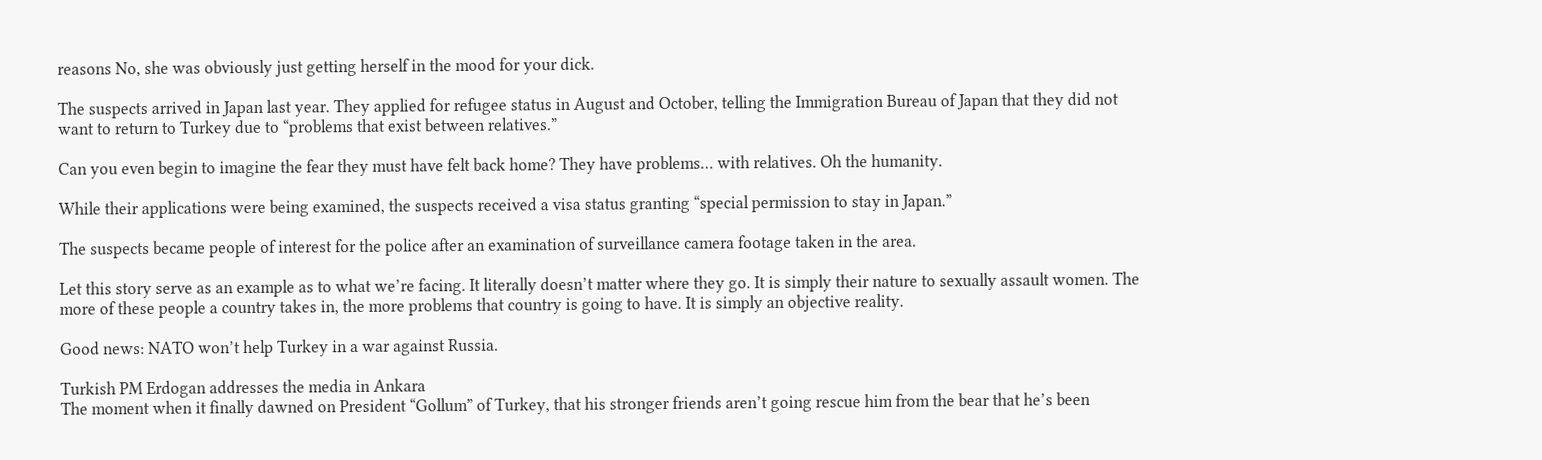reasons No, she was obviously just getting herself in the mood for your dick.

The suspects arrived in Japan last year. They applied for refugee status in August and October, telling the Immigration Bureau of Japan that they did not want to return to Turkey due to “problems that exist between relatives.”

Can you even begin to imagine the fear they must have felt back home? They have problems… with relatives. Oh the humanity.

While their applications were being examined, the suspects received a visa status granting “special permission to stay in Japan.”

The suspects became people of interest for the police after an examination of surveillance camera footage taken in the area.

Let this story serve as an example as to what we’re facing. It literally doesn’t matter where they go. It is simply their nature to sexually assault women. The more of these people a country takes in, the more problems that country is going to have. It is simply an objective reality.

Good news: NATO won’t help Turkey in a war against Russia.

Turkish PM Erdogan addresses the media in Ankara
The moment when it finally dawned on President “Gollum” of Turkey, that his stronger friends aren’t going rescue him from the bear that he’s been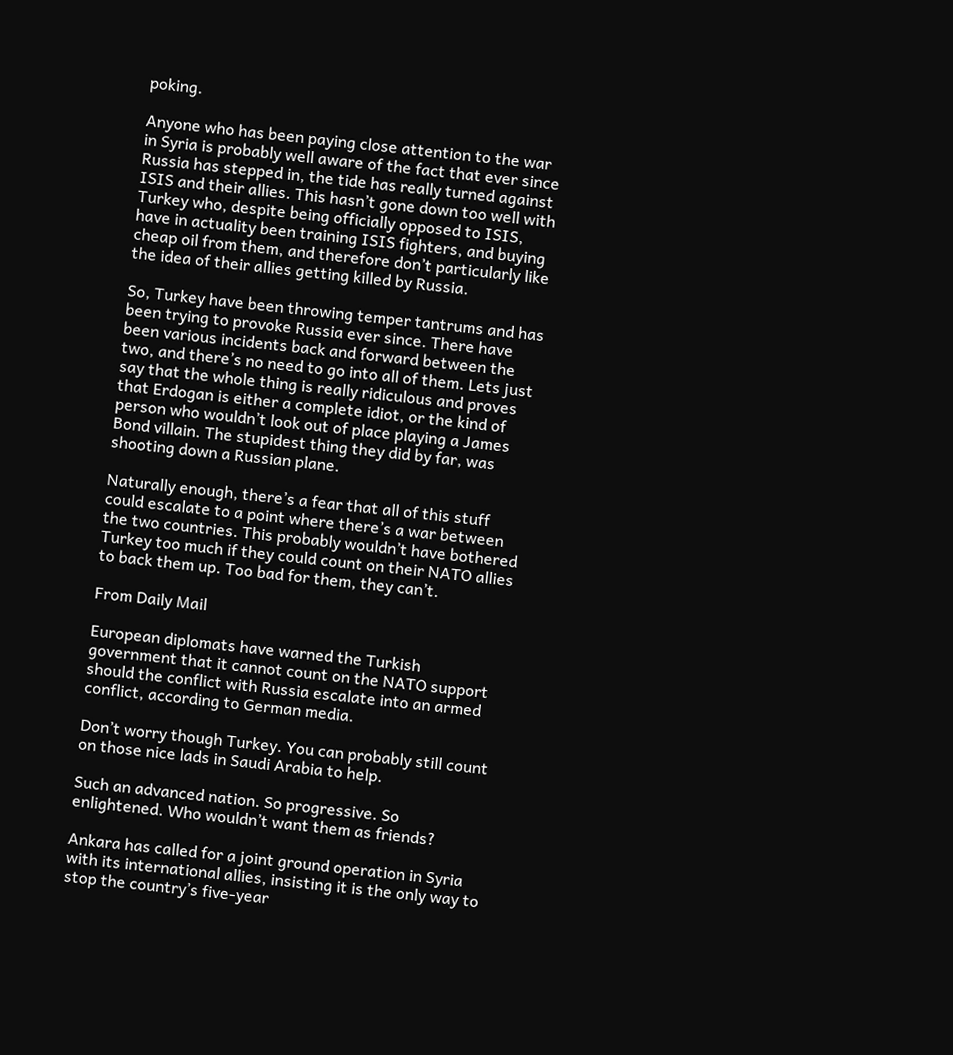poking.

Anyone who has been paying close attention to the war in Syria is probably well aware of the fact that ever since Russia has stepped in, the tide has really turned against ISIS and their allies. This hasn’t gone down too well with Turkey who, despite being officially opposed to ISIS, have in actuality been training ISIS fighters, and buying cheap oil from them, and therefore don’t particularly like the idea of their allies getting killed by Russia.

So, Turkey have been throwing temper tantrums and has been trying to provoke Russia ever since. There have been various incidents back and forward between the two, and there’s no need to go into all of them. Lets just say that the whole thing is really ridiculous and proves that Erdogan is either a complete idiot, or the kind of person who wouldn’t look out of place playing a James Bond villain. The stupidest thing they did by far, was shooting down a Russian plane.

Naturally enough, there’s a fear that all of this stuff could escalate to a point where there’s a war between the two countries. This probably wouldn’t have bothered Turkey too much if they could count on their NATO allies to back them up. Too bad for them, they can’t.

From Daily Mail

European diplomats have warned the Turkish government that it cannot count on the NATO support should the conflict with Russia escalate into an armed conflict, according to German media.

Don’t worry though Turkey. You can probably still count on those nice lads in Saudi Arabia to help.

Such an advanced nation. So progressive. So enlightened. Who wouldn’t want them as friends?

Ankara has called for a joint ground operation in Syria with its international allies, insisting it is the only way to stop the country’s five-year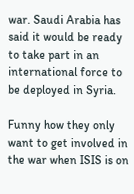war. Saudi Arabia has said it would be ready to take part in an international force to be deployed in Syria.

Funny how they only want to get involved in the war when ISIS is on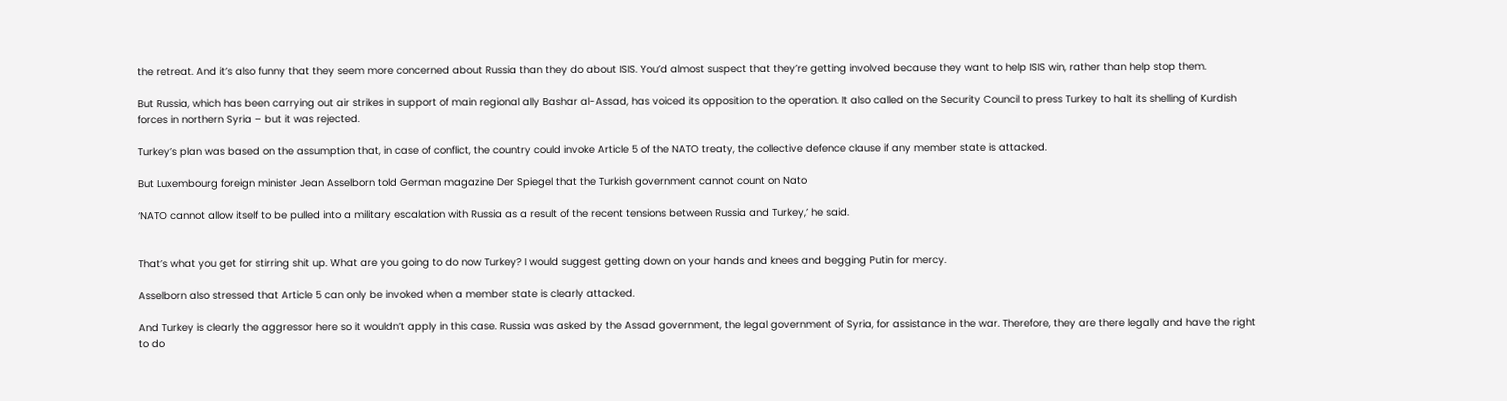the retreat. And it’s also funny that they seem more concerned about Russia than they do about ISIS. You’d almost suspect that they’re getting involved because they want to help ISIS win, rather than help stop them.

But Russia, which has been carrying out air strikes in support of main regional ally Bashar al-Assad, has voiced its opposition to the operation. It also called on the Security Council to press Turkey to halt its shelling of Kurdish forces in northern Syria – but it was rejected.

Turkey’s plan was based on the assumption that, in case of conflict, the country could invoke Article 5 of the NATO treaty, the collective defence clause if any member state is attacked.

But Luxembourg foreign minister Jean Asselborn told German magazine Der Spiegel that the Turkish government cannot count on Nato

‘NATO cannot allow itself to be pulled into a military escalation with Russia as a result of the recent tensions between Russia and Turkey,’ he said.


That’s what you get for stirring shit up. What are you going to do now Turkey? I would suggest getting down on your hands and knees and begging Putin for mercy.

Asselborn also stressed that Article 5 can only be invoked when a member state is clearly attacked.

And Turkey is clearly the aggressor here so it wouldn’t apply in this case. Russia was asked by the Assad government, the legal government of Syria, for assistance in the war. Therefore, they are there legally and have the right to do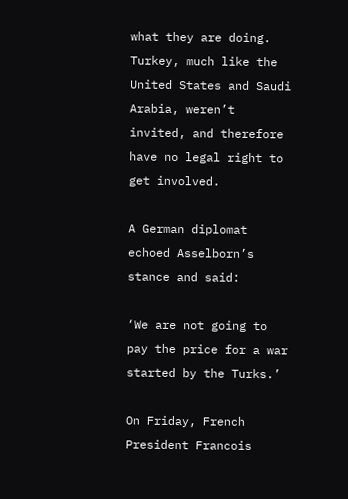what they are doing. Turkey, much like the United States and Saudi Arabia, weren’t invited, and therefore have no legal right to get involved.

A German diplomat echoed Asselborn’s stance and said:

‘We are not going to pay the price for a war started by the Turks.’

On Friday, French President Francois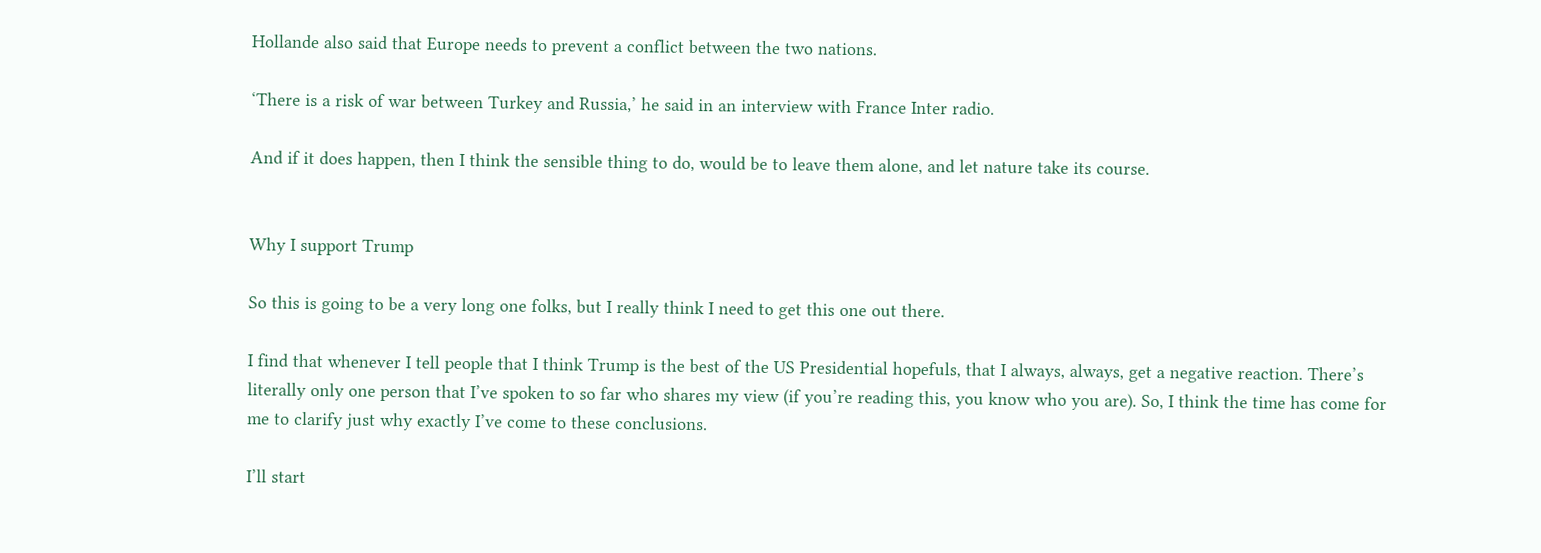Hollande also said that Europe needs to prevent a conflict between the two nations.

‘There is a risk of war between Turkey and Russia,’ he said in an interview with France Inter radio.

And if it does happen, then I think the sensible thing to do, would be to leave them alone, and let nature take its course.


Why I support Trump

So this is going to be a very long one folks, but I really think I need to get this one out there.

I find that whenever I tell people that I think Trump is the best of the US Presidential hopefuls, that I always, always, get a negative reaction. There’s literally only one person that I’ve spoken to so far who shares my view (if you’re reading this, you know who you are). So, I think the time has come for me to clarify just why exactly I’ve come to these conclusions.

I’ll start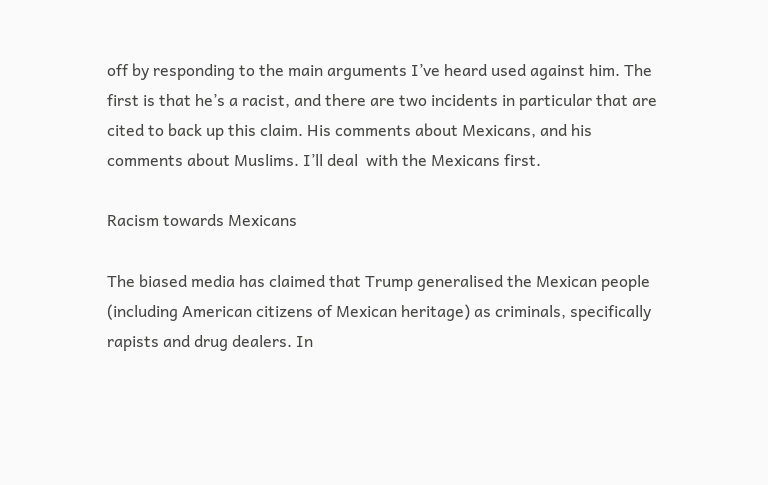off by responding to the main arguments I’ve heard used against him. The first is that he’s a racist, and there are two incidents in particular that are cited to back up this claim. His comments about Mexicans, and his comments about Muslims. I’ll deal  with the Mexicans first.

Racism towards Mexicans

The biased media has claimed that Trump generalised the Mexican people (including American citizens of Mexican heritage) as criminals, specifically rapists and drug dealers. In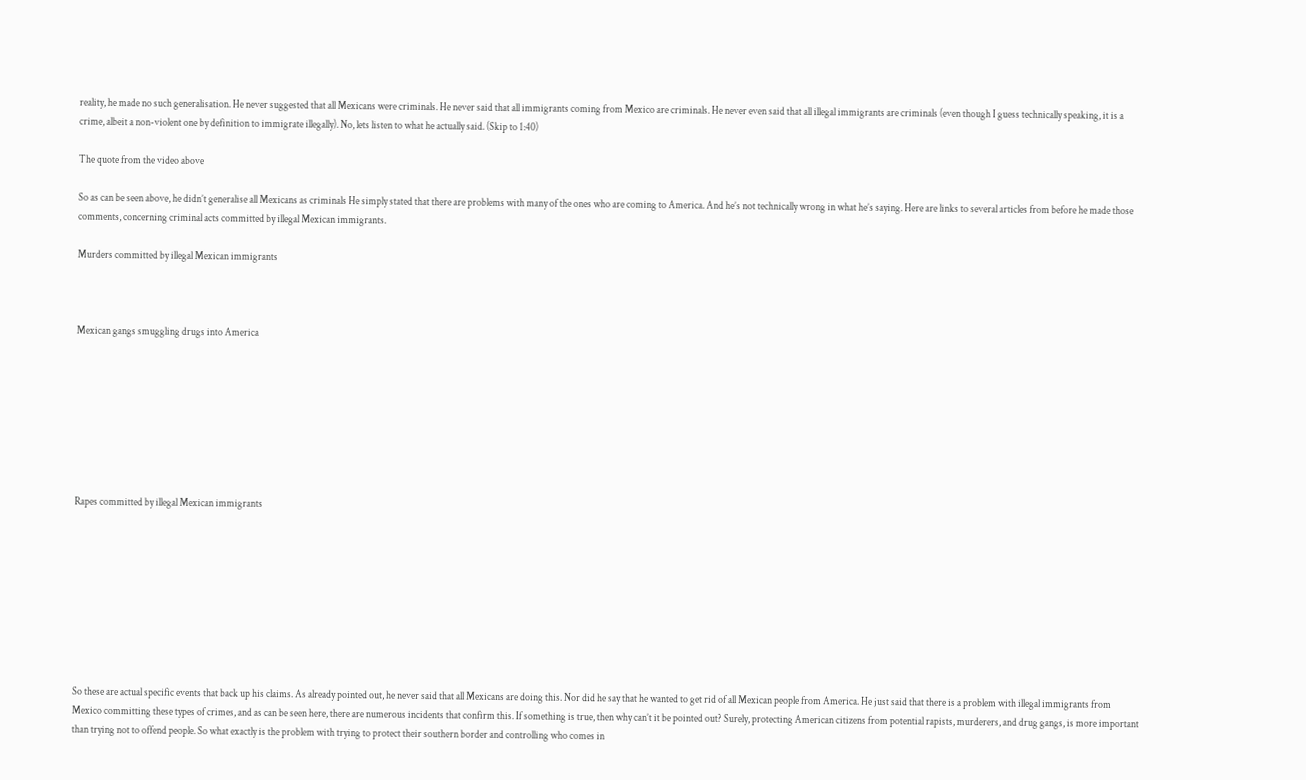reality, he made no such generalisation. He never suggested that all Mexicans were criminals. He never said that all immigrants coming from Mexico are criminals. He never even said that all illegal immigrants are criminals (even though I guess technically speaking, it is a crime, albeit a non-violent one by definition to immigrate illegally). No, lets listen to what he actually said. (Skip to 1:40)

The quote from the video above

So as can be seen above, he didn’t generalise all Mexicans as criminals He simply stated that there are problems with many of the ones who are coming to America. And he’s not technically wrong in what he’s saying. Here are links to several articles from before he made those comments, concerning criminal acts committed by illegal Mexican immigrants.

Murders committed by illegal Mexican immigrants



Mexican gangs smuggling drugs into America








Rapes committed by illegal Mexican immigrants









So these are actual specific events that back up his claims. As already pointed out, he never said that all Mexicans are doing this. Nor did he say that he wanted to get rid of all Mexican people from America. He just said that there is a problem with illegal immigrants from Mexico committing these types of crimes, and as can be seen here, there are numerous incidents that confirm this. If something is true, then why can’t it be pointed out? Surely, protecting American citizens from potential rapists, murderers, and drug gangs, is more important than trying not to offend people. So what exactly is the problem with trying to protect their southern border and controlling who comes in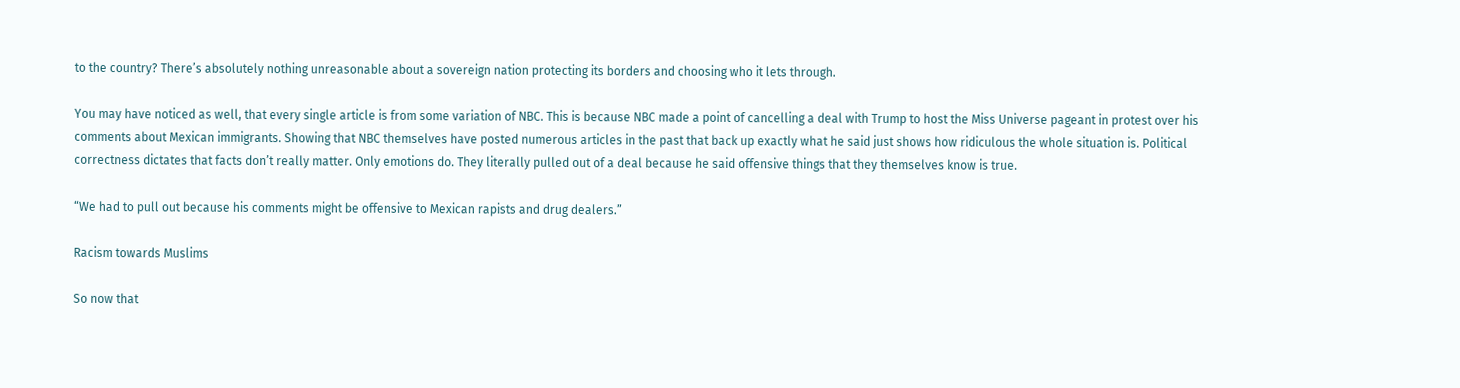to the country? There’s absolutely nothing unreasonable about a sovereign nation protecting its borders and choosing who it lets through.

You may have noticed as well, that every single article is from some variation of NBC. This is because NBC made a point of cancelling a deal with Trump to host the Miss Universe pageant in protest over his comments about Mexican immigrants. Showing that NBC themselves have posted numerous articles in the past that back up exactly what he said just shows how ridiculous the whole situation is. Political correctness dictates that facts don’t really matter. Only emotions do. They literally pulled out of a deal because he said offensive things that they themselves know is true.

“We had to pull out because his comments might be offensive to Mexican rapists and drug dealers.”

Racism towards Muslims

So now that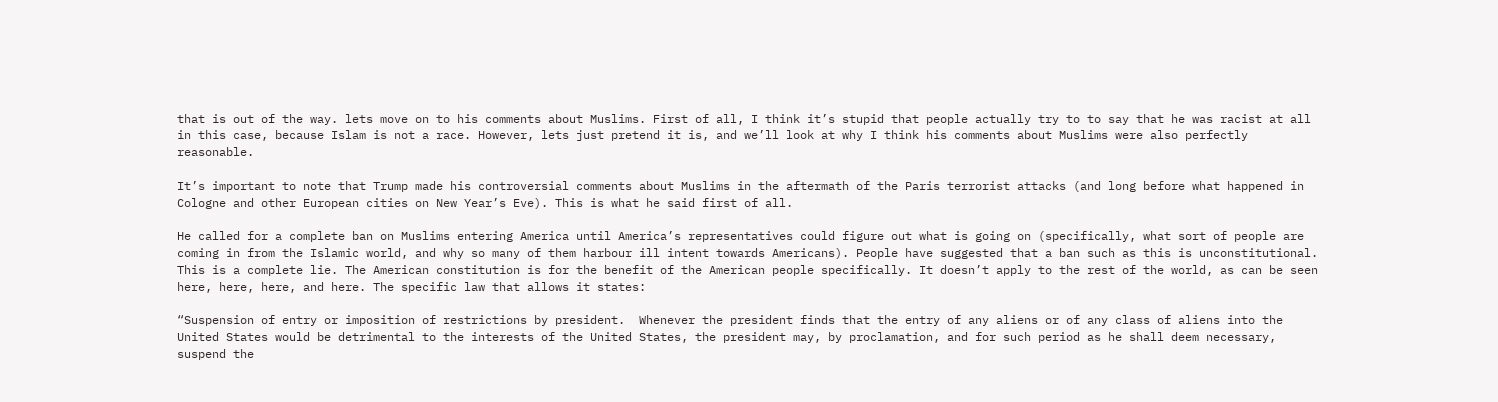that is out of the way. lets move on to his comments about Muslims. First of all, I think it’s stupid that people actually try to to say that he was racist at all in this case, because Islam is not a race. However, lets just pretend it is, and we’ll look at why I think his comments about Muslims were also perfectly reasonable.

It’s important to note that Trump made his controversial comments about Muslims in the aftermath of the Paris terrorist attacks (and long before what happened in Cologne and other European cities on New Year’s Eve). This is what he said first of all.

He called for a complete ban on Muslims entering America until America’s representatives could figure out what is going on (specifically, what sort of people are coming in from the Islamic world, and why so many of them harbour ill intent towards Americans). People have suggested that a ban such as this is unconstitutional. This is a complete lie. The American constitution is for the benefit of the American people specifically. It doesn’t apply to the rest of the world, as can be seen here, here, here, and here. The specific law that allows it states:

“Suspension of entry or imposition of restrictions by president.  Whenever the president finds that the entry of any aliens or of any class of aliens into the United States would be detrimental to the interests of the United States, the president may, by proclamation, and for such period as he shall deem necessary, suspend the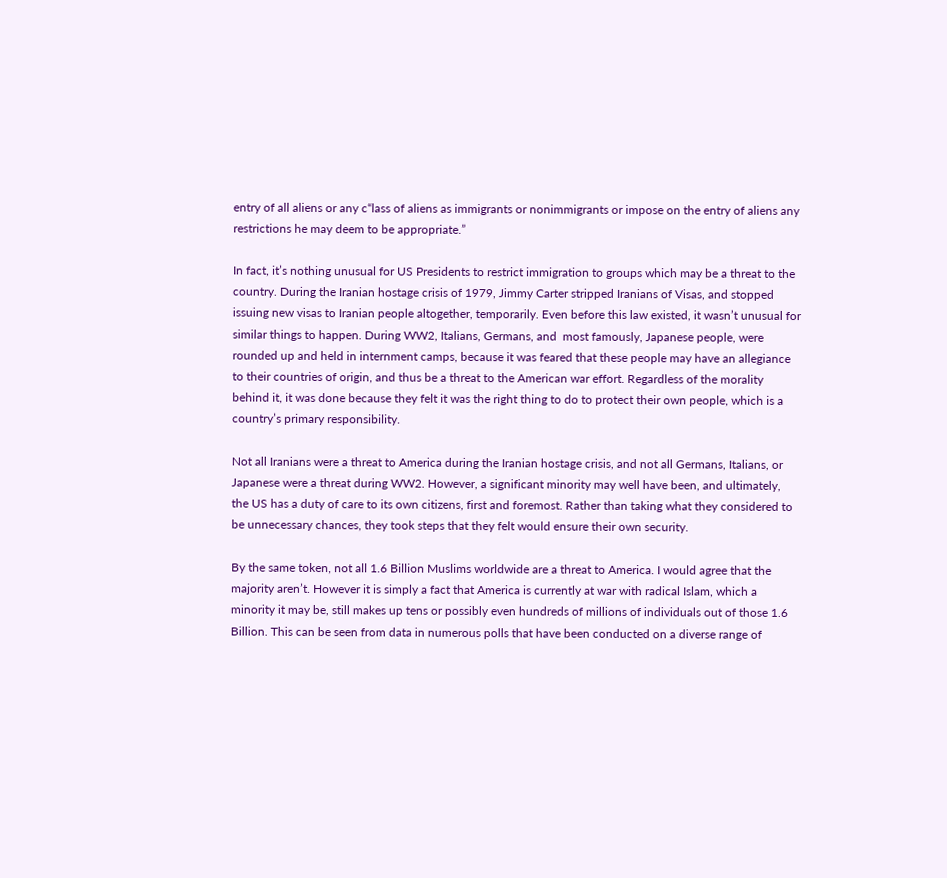entry of all aliens or any c“lass of aliens as immigrants or nonimmigrants or impose on the entry of aliens any restrictions he may deem to be appropriate.”

In fact, it’s nothing unusual for US Presidents to restrict immigration to groups which may be a threat to the country. During the Iranian hostage crisis of 1979, Jimmy Carter stripped Iranians of Visas, and stopped issuing new visas to Iranian people altogether, temporarily. Even before this law existed, it wasn’t unusual for similar things to happen. During WW2, Italians, Germans, and  most famously, Japanese people, were rounded up and held in internment camps, because it was feared that these people may have an allegiance to their countries of origin, and thus be a threat to the American war effort. Regardless of the morality behind it, it was done because they felt it was the right thing to do to protect their own people, which is a country’s primary responsibility.

Not all Iranians were a threat to America during the Iranian hostage crisis, and not all Germans, Italians, or Japanese were a threat during WW2. However, a significant minority may well have been, and ultimately, the US has a duty of care to its own citizens, first and foremost. Rather than taking what they considered to be unnecessary chances, they took steps that they felt would ensure their own security.

By the same token, not all 1.6 Billion Muslims worldwide are a threat to America. I would agree that the majority aren’t. However it is simply a fact that America is currently at war with radical Islam, which a minority it may be, still makes up tens or possibly even hundreds of millions of individuals out of those 1.6 Billion. This can be seen from data in numerous polls that have been conducted on a diverse range of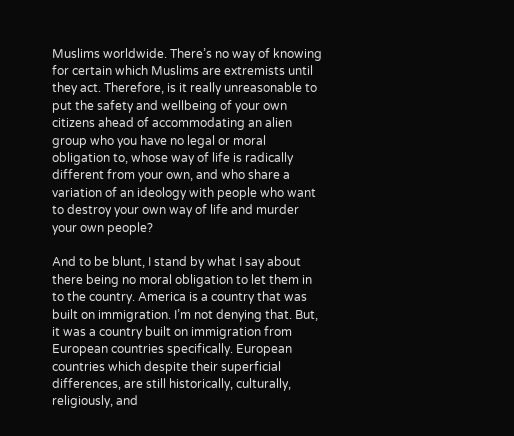Muslims worldwide. There’s no way of knowing for certain which Muslims are extremists until they act. Therefore, is it really unreasonable to put the safety and wellbeing of your own citizens ahead of accommodating an alien group who you have no legal or moral obligation to, whose way of life is radically different from your own, and who share a variation of an ideology with people who want to destroy your own way of life and murder your own people?

And to be blunt, I stand by what I say about there being no moral obligation to let them in to the country. America is a country that was built on immigration. I’m not denying that. But, it was a country built on immigration from European countries specifically. European countries which despite their superficial differences, are still historically, culturally, religiously, and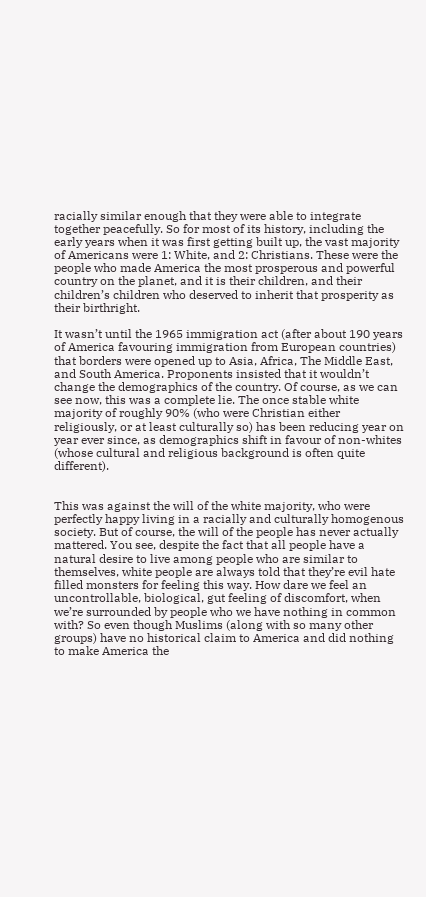racially similar enough that they were able to integrate together peacefully. So for most of its history, including the early years when it was first getting built up, the vast majority of Americans were 1: White, and 2: Christians. These were the people who made America the most prosperous and powerful country on the planet, and it is their children, and their children’s children who deserved to inherit that prosperity as their birthright.

It wasn’t until the 1965 immigration act (after about 190 years of America favouring immigration from European countries) that borders were opened up to Asia, Africa, The Middle East, and South America. Proponents insisted that it wouldn’t change the demographics of the country. Of course, as we can see now, this was a complete lie. The once stable white majority of roughly 90% (who were Christian either religiously, or at least culturally so) has been reducing year on year ever since, as demographics shift in favour of non-whites (whose cultural and religious background is often quite different).


This was against the will of the white majority, who were perfectly happy living in a racially and culturally homogenous society. But of course, the will of the people has never actually mattered. You see, despite the fact that all people have a natural desire to live among people who are similar to themselves, white people are always told that they’re evil hate filled monsters for feeling this way. How dare we feel an uncontrollable, biological, gut feeling of discomfort, when we’re surrounded by people who we have nothing in common with? So even though Muslims (along with so many other groups) have no historical claim to America and did nothing to make America the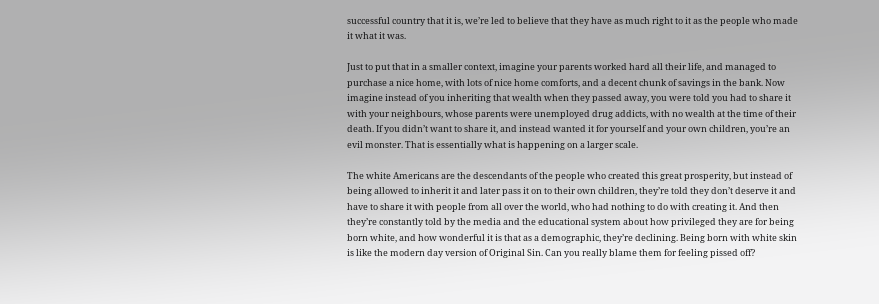successful country that it is, we’re led to believe that they have as much right to it as the people who made it what it was.

Just to put that in a smaller context, imagine your parents worked hard all their life, and managed to purchase a nice home, with lots of nice home comforts, and a decent chunk of savings in the bank. Now imagine instead of you inheriting that wealth when they passed away, you were told you had to share it with your neighbours, whose parents were unemployed drug addicts, with no wealth at the time of their death. If you didn’t want to share it, and instead wanted it for yourself and your own children, you’re an evil monster. That is essentially what is happening on a larger scale.

The white Americans are the descendants of the people who created this great prosperity, but instead of being allowed to inherit it and later pass it on to their own children, they’re told they don’t deserve it and have to share it with people from all over the world, who had nothing to do with creating it. And then they’re constantly told by the media and the educational system about how privileged they are for being born white, and how wonderful it is that as a demographic, they’re declining. Being born with white skin is like the modern day version of Original Sin. Can you really blame them for feeling pissed off?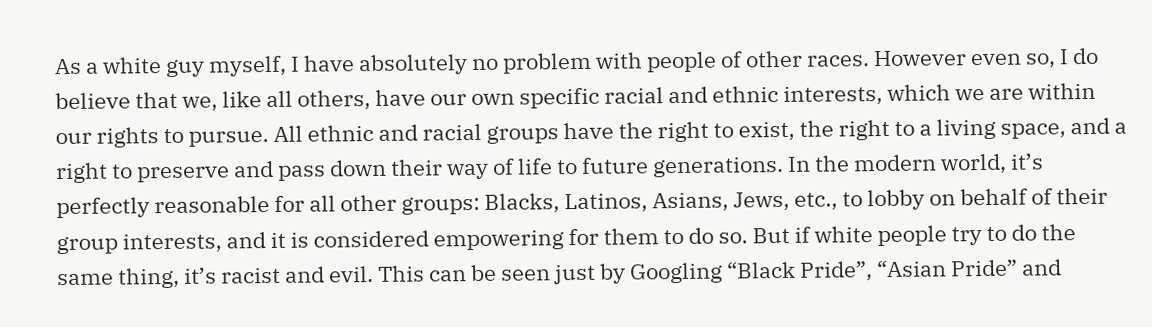As a white guy myself, I have absolutely no problem with people of other races. However even so, I do believe that we, like all others, have our own specific racial and ethnic interests, which we are within our rights to pursue. All ethnic and racial groups have the right to exist, the right to a living space, and a right to preserve and pass down their way of life to future generations. In the modern world, it’s perfectly reasonable for all other groups: Blacks, Latinos, Asians, Jews, etc., to lobby on behalf of their group interests, and it is considered empowering for them to do so. But if white people try to do the same thing, it’s racist and evil. This can be seen just by Googling “Black Pride”, “Asian Pride” and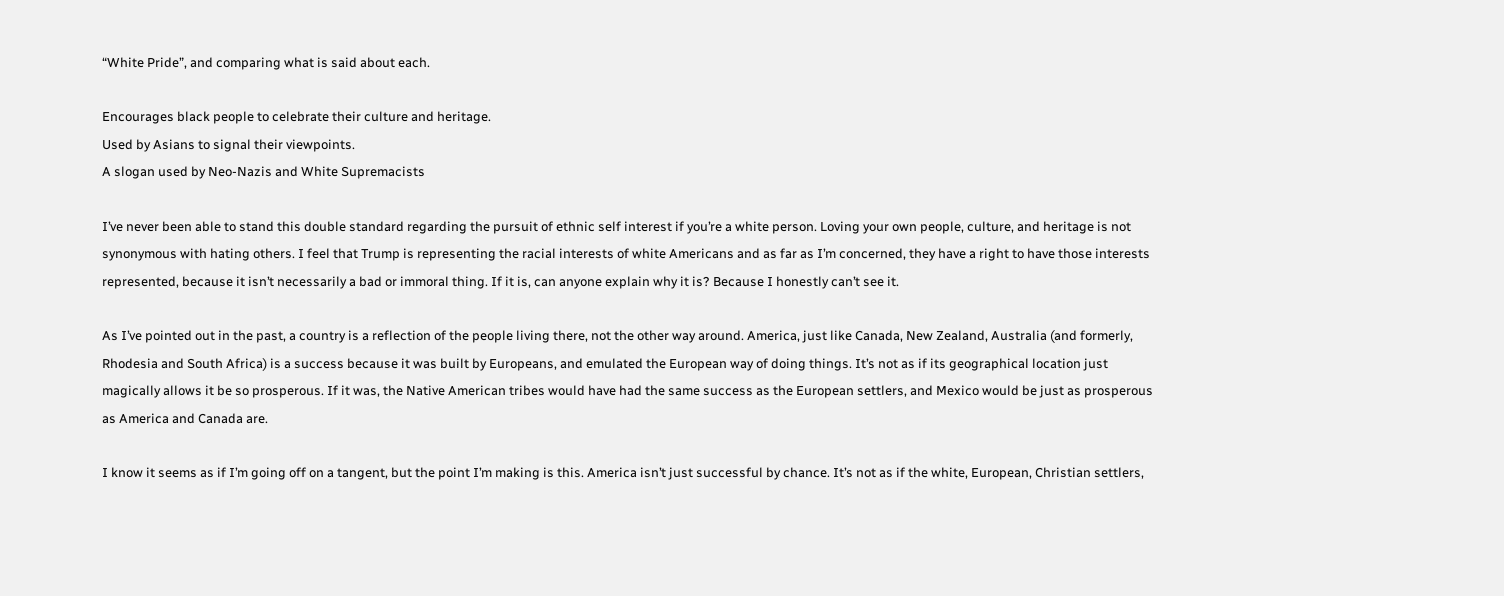“White Pride”, and comparing what is said about each.

Encourages black people to celebrate their culture and heritage.
Used by Asians to signal their viewpoints.
A slogan used by Neo-Nazis and White Supremacists

I’ve never been able to stand this double standard regarding the pursuit of ethnic self interest if you’re a white person. Loving your own people, culture, and heritage is not synonymous with hating others. I feel that Trump is representing the racial interests of white Americans and as far as I’m concerned, they have a right to have those interests represented, because it isn’t necessarily a bad or immoral thing. If it is, can anyone explain why it is? Because I honestly can’t see it.

As I’ve pointed out in the past, a country is a reflection of the people living there, not the other way around. America, just like Canada, New Zealand, Australia (and formerly, Rhodesia and South Africa) is a success because it was built by Europeans, and emulated the European way of doing things. It’s not as if its geographical location just magically allows it be so prosperous. If it was, the Native American tribes would have had the same success as the European settlers, and Mexico would be just as prosperous as America and Canada are.

I know it seems as if I’m going off on a tangent, but the point I’m making is this. America isn’t just successful by chance. It’s not as if the white, European, Christian settlers,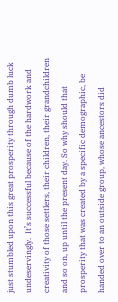just stumbled upon this great prosperity through dumb luck undeservingly.  It’s successful because of the hardwork and creativity of those settlers, their children, their grandchildren and so on, up until the present day. So why should that prosperity that was created by a specific demographic, be handed over to an outside group, whose ancestors did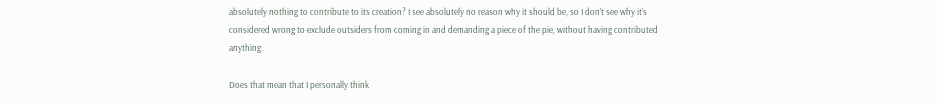absolutely nothing to contribute to its creation? I see absolutely no reason why it should be, so I don’t see why it’s considered wrong to exclude outsiders from coming in and demanding a piece of the pie, without having contributed anything.

Does that mean that I personally think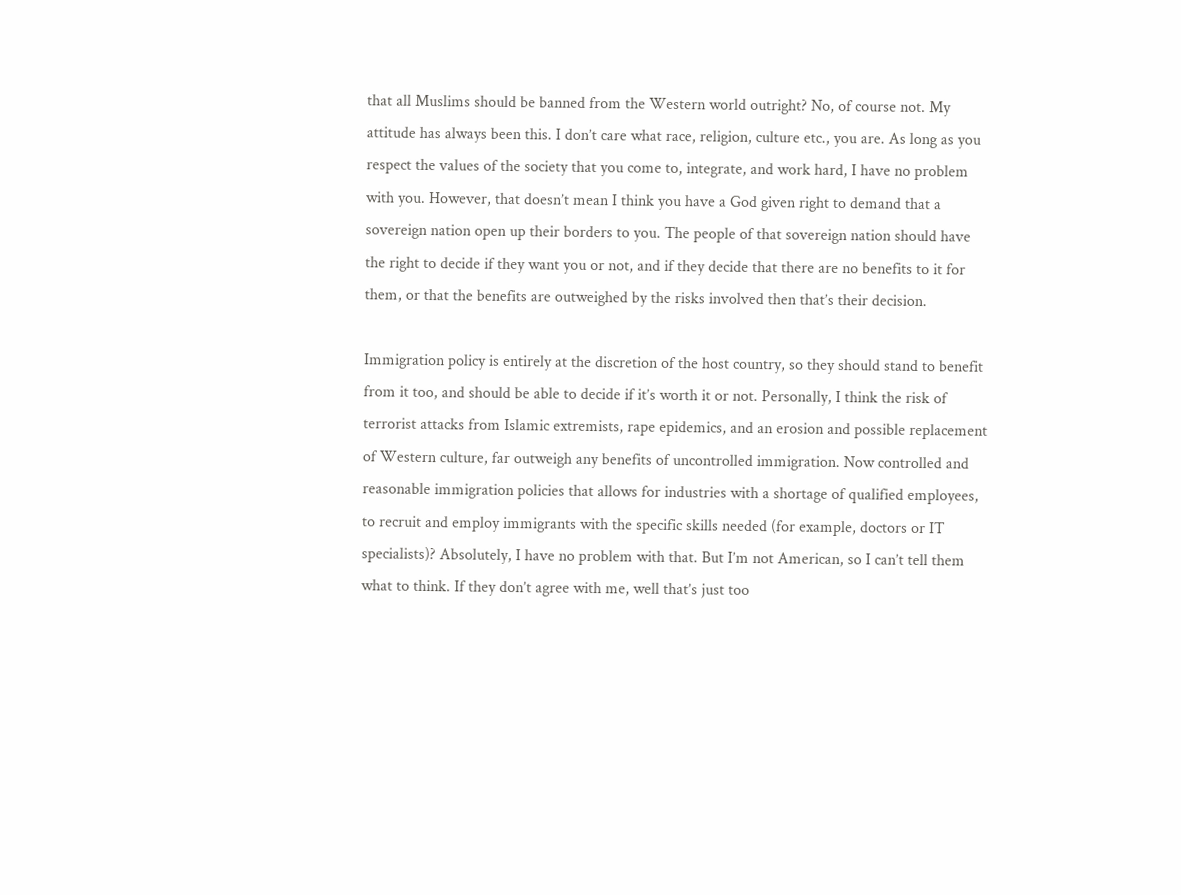that all Muslims should be banned from the Western world outright? No, of course not. My attitude has always been this. I don’t care what race, religion, culture etc., you are. As long as you respect the values of the society that you come to, integrate, and work hard, I have no problem with you. However, that doesn’t mean I think you have a God given right to demand that a sovereign nation open up their borders to you. The people of that sovereign nation should have the right to decide if they want you or not, and if they decide that there are no benefits to it for them, or that the benefits are outweighed by the risks involved then that’s their decision.

Immigration policy is entirely at the discretion of the host country, so they should stand to benefit from it too, and should be able to decide if it’s worth it or not. Personally, I think the risk of terrorist attacks from Islamic extremists, rape epidemics, and an erosion and possible replacement of Western culture, far outweigh any benefits of uncontrolled immigration. Now controlled and reasonable immigration policies that allows for industries with a shortage of qualified employees, to recruit and employ immigrants with the specific skills needed (for example, doctors or IT specialists)? Absolutely, I have no problem with that. But I’m not American, so I can’t tell them what to think. If they don’t agree with me, well that’s just too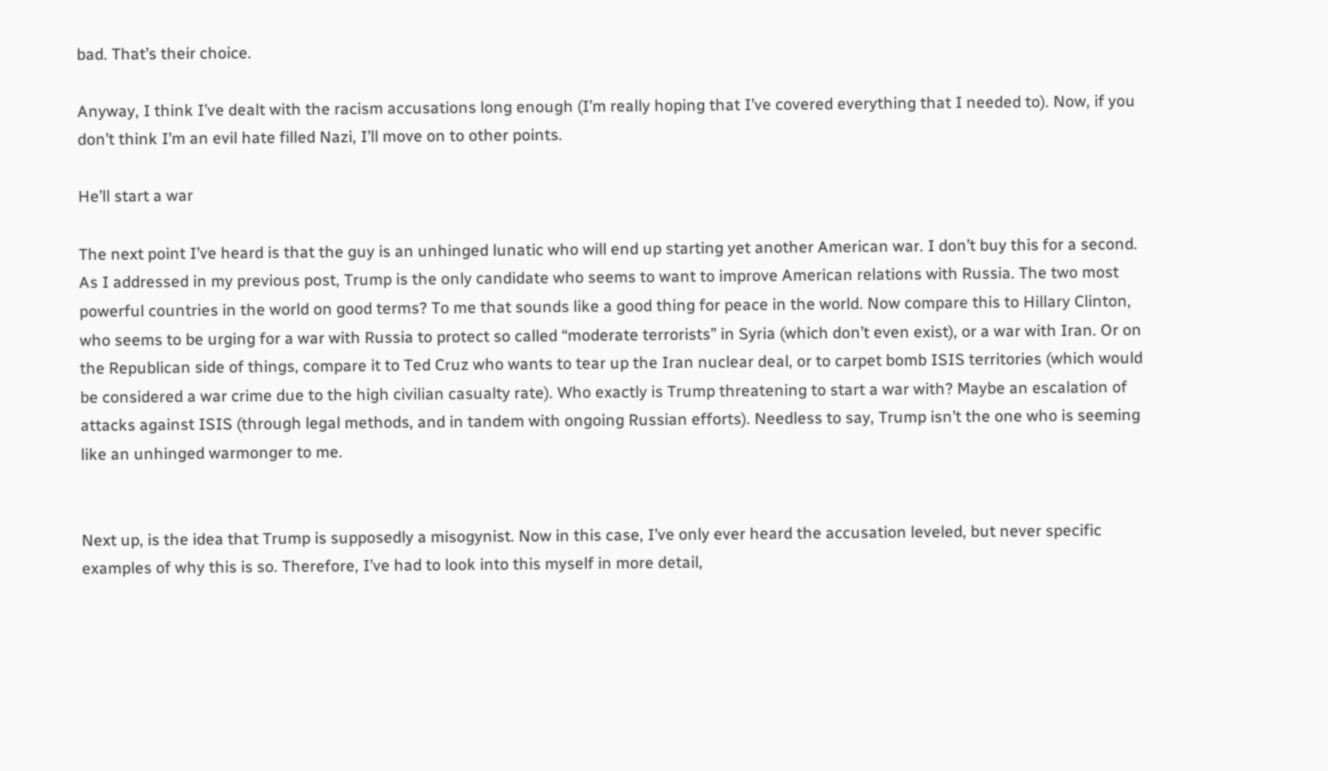bad. That’s their choice.

Anyway, I think I’ve dealt with the racism accusations long enough (I’m really hoping that I’ve covered everything that I needed to). Now, if you don’t think I’m an evil hate filled Nazi, I’ll move on to other points.

He’ll start a war

The next point I’ve heard is that the guy is an unhinged lunatic who will end up starting yet another American war. I don’t buy this for a second. As I addressed in my previous post, Trump is the only candidate who seems to want to improve American relations with Russia. The two most powerful countries in the world on good terms? To me that sounds like a good thing for peace in the world. Now compare this to Hillary Clinton, who seems to be urging for a war with Russia to protect so called “moderate terrorists” in Syria (which don’t even exist), or a war with Iran. Or on the Republican side of things, compare it to Ted Cruz who wants to tear up the Iran nuclear deal, or to carpet bomb ISIS territories (which would be considered a war crime due to the high civilian casualty rate). Who exactly is Trump threatening to start a war with? Maybe an escalation of attacks against ISIS (through legal methods, and in tandem with ongoing Russian efforts). Needless to say, Trump isn’t the one who is seeming like an unhinged warmonger to me.


Next up, is the idea that Trump is supposedly a misogynist. Now in this case, I’ve only ever heard the accusation leveled, but never specific examples of why this is so. Therefore, I’ve had to look into this myself in more detail,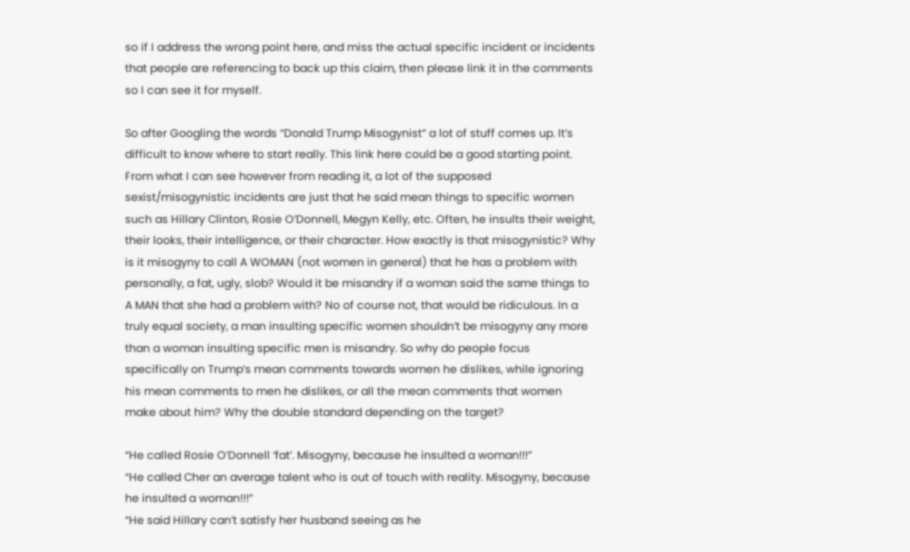so if I address the wrong point here, and miss the actual specific incident or incidents that people are referencing to back up this claim, then please link it in the comments so I can see it for myself.

So after Googling the words “Donald Trump Misogynist” a lot of stuff comes up. It’s difficult to know where to start really. This link here could be a good starting point. From what I can see however from reading it, a lot of the supposed sexist/misogynistic incidents are just that he said mean things to specific women such as Hillary Clinton, Rosie O’Donnell, Megyn Kelly, etc. Often, he insults their weight, their looks, their intelligence, or their character. How exactly is that misogynistic? Why is it misogyny to call A WOMAN (not women in general) that he has a problem with personally, a fat, ugly, slob? Would it be misandry if a woman said the same things to A MAN that she had a problem with? No of course not, that would be ridiculous. In a truly equal society, a man insulting specific women shouldn’t be misogyny any more than a woman insulting specific men is misandry. So why do people focus specifically on Trump’s mean comments towards women he dislikes, while ignoring his mean comments to men he dislikes, or all the mean comments that women make about him? Why the double standard depending on the target?

“He called Rosie O’Donnell ‘fat’. Misogyny, because he insulted a woman!!!”
“He called Cher an average talent who is out of touch with reality. Misogyny, because he insulted a woman!!!”
“He said Hillary can’t satisfy her husband seeing as he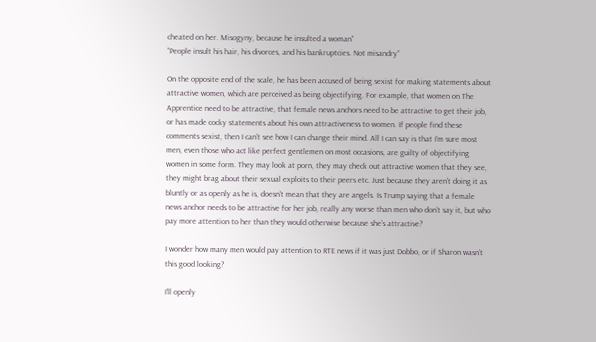cheated on her. Misogyny, because he insulted a woman”
“People insult his hair, his divorces, and his bankruptcies. Not misandry”

On the opposite end of the scale, he has been accused of being sexist for making statements about attractive women, which are perceived as being objectifying. For example, that women on The Apprentice need to be attractive, that female news anchors need to be attractive to get their job, or has made cocky statements about his own attractiveness to women. If people find these comments sexist, then I can’t see how I can change their mind. All I can say is that I’m sure most men, even those who act like perfect gentlemen on most occasions, are guilty of objectifying women in some form. They may look at porn, they may check out attractive women that they see, they might brag about their sexual exploits to their peers etc. Just because they aren’t doing it as bluntly or as openly as he is, doesn’t mean that they are angels. Is Trump saying that a female news anchor needs to be attractive for her job, really any worse than men who don’t say it, but who pay more attention to her than they would otherwise because she’s attractive?

I wonder how many men would pay attention to RTE news if it was just Dobbo, or if Sharon wasn’t this good looking?

I’ll openly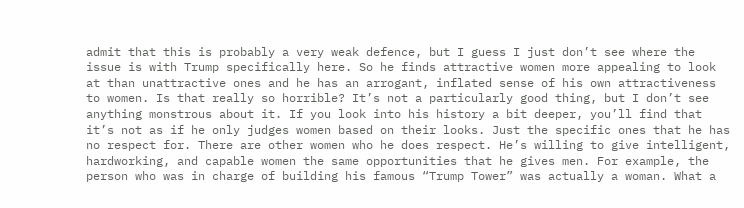admit that this is probably a very weak defence, but I guess I just don’t see where the issue is with Trump specifically here. So he finds attractive women more appealing to look at than unattractive ones and he has an arrogant, inflated sense of his own attractiveness to women. Is that really so horrible? It’s not a particularly good thing, but I don’t see anything monstrous about it. If you look into his history a bit deeper, you’ll find that it’s not as if he only judges women based on their looks. Just the specific ones that he has no respect for. There are other women who he does respect. He’s willing to give intelligent, hardworking, and capable women the same opportunities that he gives men. For example, the person who was in charge of building his famous “Trump Tower” was actually a woman. What a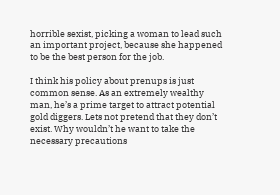horrible sexist, picking a woman to lead such an important project, because she happened to be the best person for the job.

I think his policy about prenups is just common sense. As an extremely wealthy man, he’s a prime target to attract potential gold diggers. Lets not pretend that they don’t exist. Why wouldn’t he want to take the necessary precautions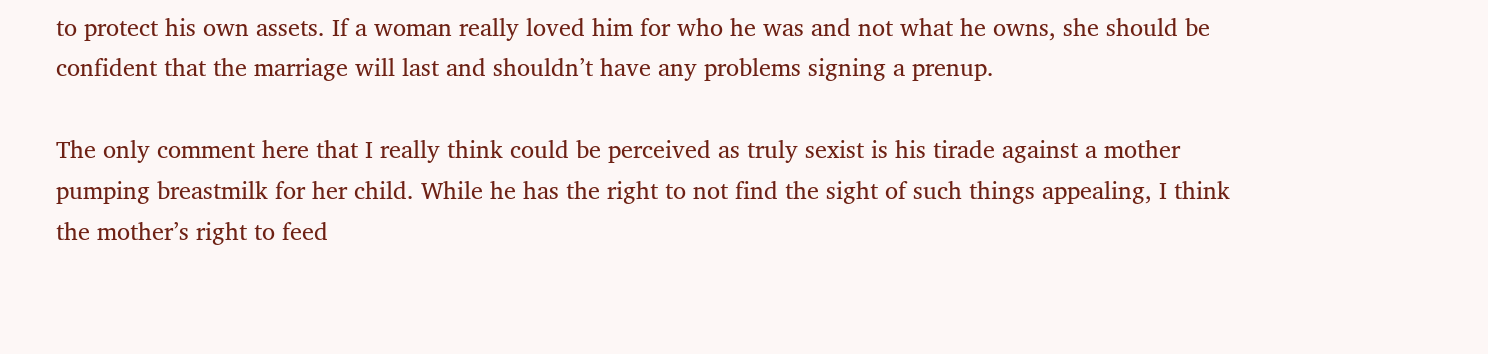to protect his own assets. If a woman really loved him for who he was and not what he owns, she should be confident that the marriage will last and shouldn’t have any problems signing a prenup.

The only comment here that I really think could be perceived as truly sexist is his tirade against a mother pumping breastmilk for her child. While he has the right to not find the sight of such things appealing, I think the mother’s right to feed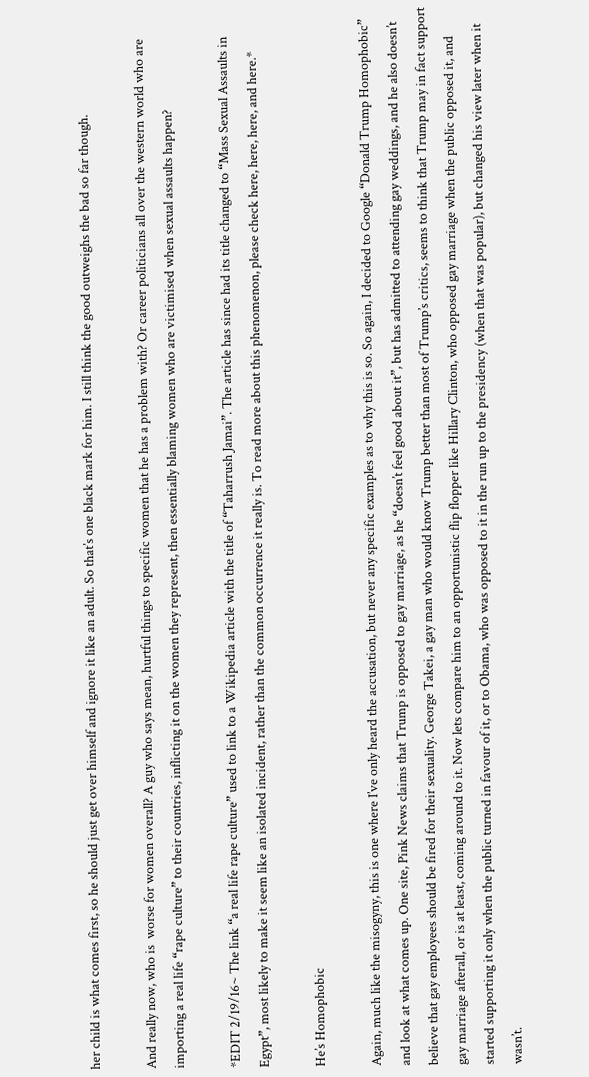her child is what comes first, so he should just get over himself and ignore it like an adult. So that’s one black mark for him. I still think the good outweighs the bad so far though.

And really now, who is  worse for women overall? A guy who says mean, hurtful things to specific women that he has a problem with? Or career politicians all over the western world who are importing a real life “rape culture” to their countries, inflicting it on the women they represent, then essentially blaming women who are victimised when sexual assaults happen?

*EDIT 2/19/16~ The link “a real life rape culture” used to link to a Wikipedia article with the title of “Taharrush Jamai”. The article has since had its title changed to “Mass Sexual Assaults in Egypt”, most likely to make it seem like an isolated incident, rather than the common occurrence it really is. To read more about this phenomenon, please check here, here, here, and here.*

He’s Homophobic

Again, much like the misogyny, this is one where I’ve only heard the accusation, but never any specific examples as to why this is so. So again, I decided to Google “Donald Trump Homophobic” and look at what comes up. One site, Pink News claims that Trump is opposed to gay marriage, as he “doesn’t feel good about it”, but has admitted to attending gay weddings, and he also doesn’t believe that gay employees should be fired for their sexuality. George Takei, a gay man who would know Trump better than most of Trump’s critics, seems to think that Trump may in fact support gay marriage afterall, or is at least, coming around to it. Now lets compare him to an opportunistic flip flopper like Hillary Clinton, who opposed gay marriage when the public opposed it, and started supporting it only when the public turned in favour of it, or to Obama, who was opposed to it in the run up to the presidency (when that was popular), but changed his view later when it wasn’t.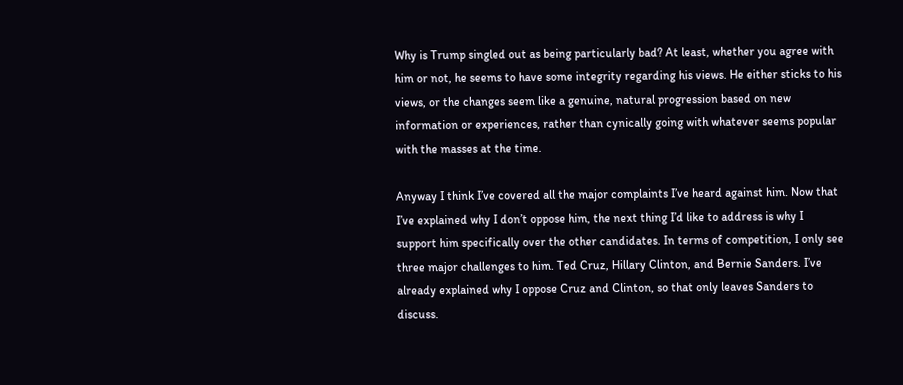Why is Trump singled out as being particularly bad? At least, whether you agree with him or not, he seems to have some integrity regarding his views. He either sticks to his views, or the changes seem like a genuine, natural progression based on new information or experiences, rather than cynically going with whatever seems popular with the masses at the time.

Anyway I think I’ve covered all the major complaints I’ve heard against him. Now that I’ve explained why I don’t oppose him, the next thing I’d like to address is why I support him specifically over the other candidates. In terms of competition, I only see three major challenges to him. Ted Cruz, Hillary Clinton, and Bernie Sanders. I’ve already explained why I oppose Cruz and Clinton, so that only leaves Sanders to discuss.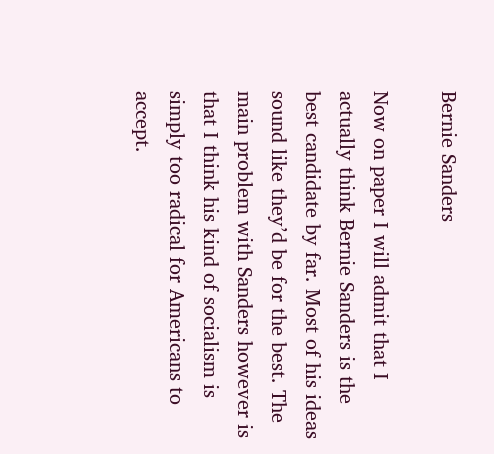Bernie Sanders

Now on paper I will admit that I actually think Bernie Sanders is the best candidate by far. Most of his ideas sound like they’d be for the best. The main problem with Sanders however is that I think his kind of socialism is simply too radical for Americans to accept.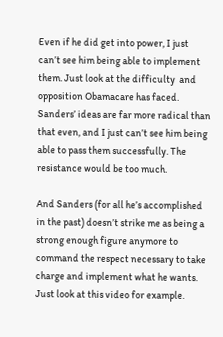Even if he did get into power, I just can’t see him being able to implement them. Just look at the difficulty  and opposition Obamacare has faced. Sanders’ ideas are far more radical than that even, and I just can’t see him being able to pass them successfully. The resistance would be too much.

And Sanders (for all he’s accomplished in the past) doesn’t strike me as being a strong enough figure anymore to command the respect necessary to take charge and implement what he wants. Just look at this video for example.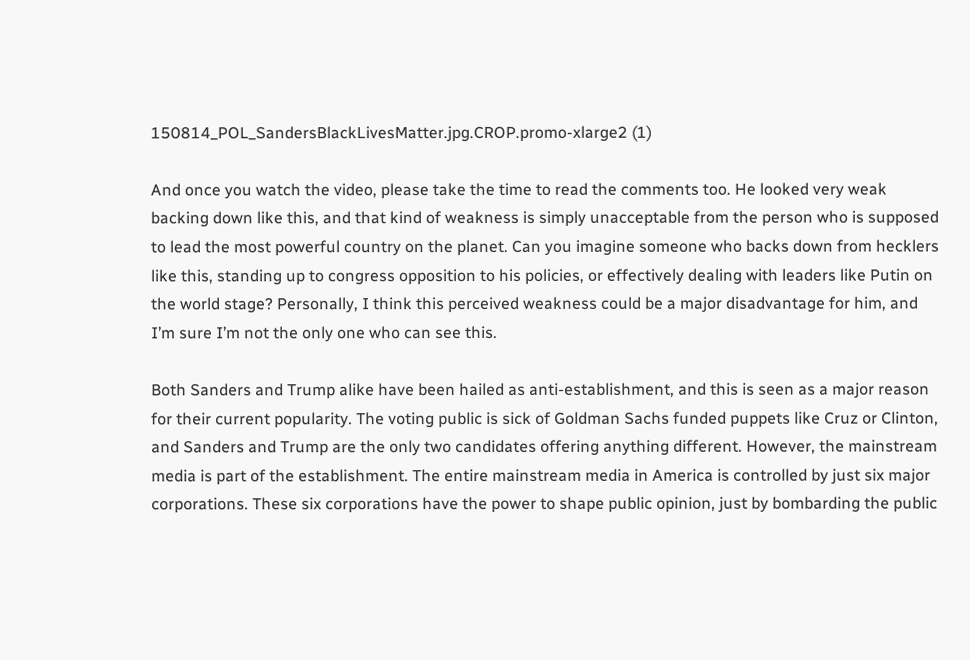150814_POL_SandersBlackLivesMatter.jpg.CROP.promo-xlarge2 (1)

And once you watch the video, please take the time to read the comments too. He looked very weak backing down like this, and that kind of weakness is simply unacceptable from the person who is supposed to lead the most powerful country on the planet. Can you imagine someone who backs down from hecklers like this, standing up to congress opposition to his policies, or effectively dealing with leaders like Putin on the world stage? Personally, I think this perceived weakness could be a major disadvantage for him, and I’m sure I’m not the only one who can see this.

Both Sanders and Trump alike have been hailed as anti-establishment, and this is seen as a major reason for their current popularity. The voting public is sick of Goldman Sachs funded puppets like Cruz or Clinton, and Sanders and Trump are the only two candidates offering anything different. However, the mainstream media is part of the establishment. The entire mainstream media in America is controlled by just six major corporations. These six corporations have the power to shape public opinion, just by bombarding the public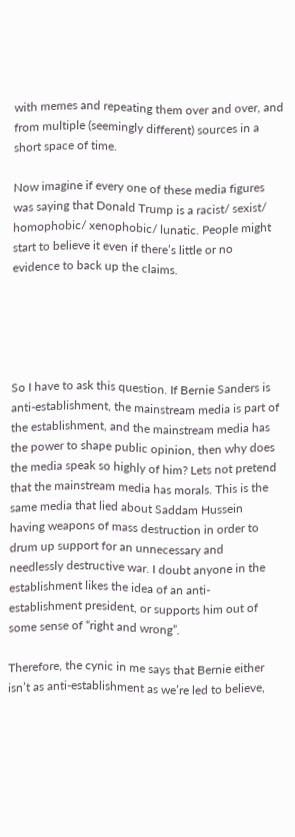with memes and repeating them over and over, and from multiple (seemingly different) sources in a short space of time.

Now imagine if every one of these media figures was saying that Donald Trump is a racist/ sexist/ homophobic/ xenophobic/ lunatic. People might start to believe it even if there’s little or no evidence to back up the claims.





So I have to ask this question. If Bernie Sanders is anti-establishment, the mainstream media is part of the establishment, and the mainstream media has the power to shape public opinion, then why does the media speak so highly of him? Lets not pretend that the mainstream media has morals. This is the same media that lied about Saddam Hussein having weapons of mass destruction in order to drum up support for an unnecessary and needlessly destructive war. I doubt anyone in the establishment likes the idea of an anti-establishment president, or supports him out of some sense of “right and wrong”.

Therefore, the cynic in me says that Bernie either isn’t as anti-establishment as we’re led to believe,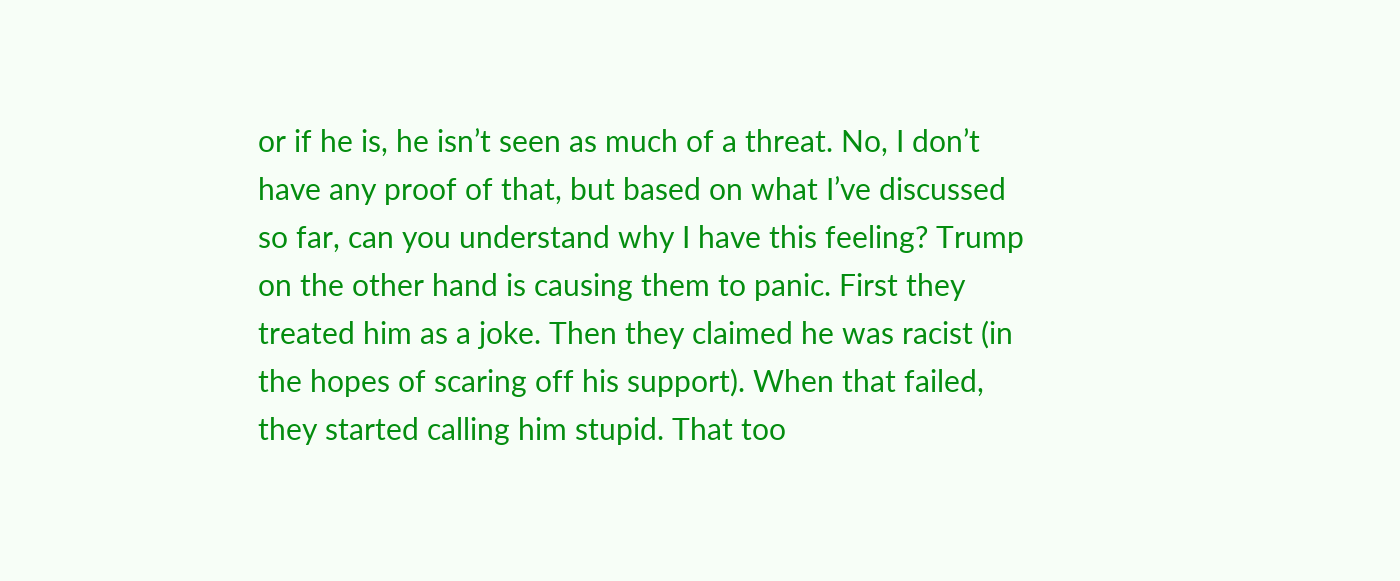or if he is, he isn’t seen as much of a threat. No, I don’t have any proof of that, but based on what I’ve discussed so far, can you understand why I have this feeling? Trump on the other hand is causing them to panic. First they treated him as a joke. Then they claimed he was racist (in the hopes of scaring off his support). When that failed, they started calling him stupid. That too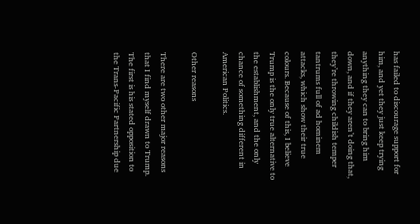has failed to discourage support for him, and yet they just keep trying anything they can to bring him down, and if they aren’t doing that, they’re throwing childish temper tantrums full of ad hominem attacks, which show their true colours. Because of this, I believe Trump is the only true alternative to the establishment, and the only chance of something different in American Politics.

Other reasons

There are two other major reasons that I find myself drawn to Trump. The first is his stated opposition to the Trans-Pacific Partnership due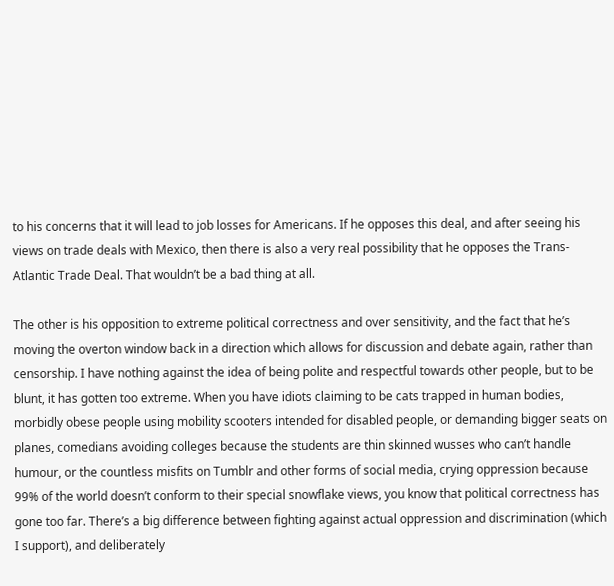to his concerns that it will lead to job losses for Americans. If he opposes this deal, and after seeing his views on trade deals with Mexico, then there is also a very real possibility that he opposes the Trans-Atlantic Trade Deal. That wouldn’t be a bad thing at all.

The other is his opposition to extreme political correctness and over sensitivity, and the fact that he’s moving the overton window back in a direction which allows for discussion and debate again, rather than censorship. I have nothing against the idea of being polite and respectful towards other people, but to be blunt, it has gotten too extreme. When you have idiots claiming to be cats trapped in human bodies, morbidly obese people using mobility scooters intended for disabled people, or demanding bigger seats on planes, comedians avoiding colleges because the students are thin skinned wusses who can’t handle humour, or the countless misfits on Tumblr and other forms of social media, crying oppression because 99% of the world doesn’t conform to their special snowflake views, you know that political correctness has gone too far. There’s a big difference between fighting against actual oppression and discrimination (which I support), and deliberately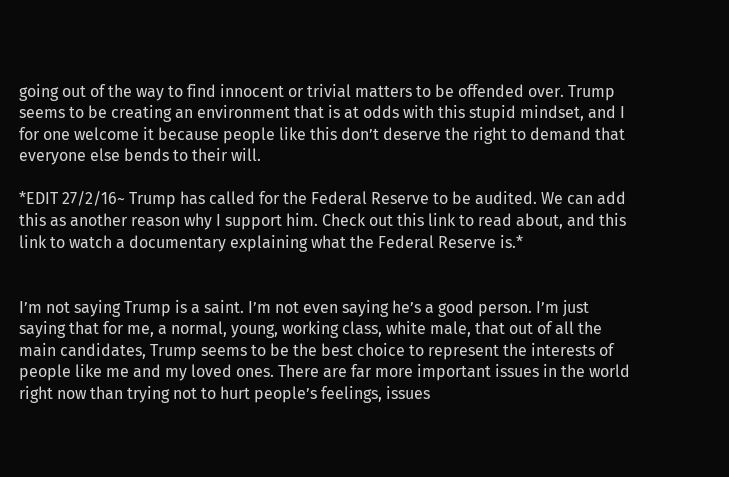going out of the way to find innocent or trivial matters to be offended over. Trump seems to be creating an environment that is at odds with this stupid mindset, and I for one welcome it because people like this don’t deserve the right to demand that everyone else bends to their will.

*EDIT 27/2/16~ Trump has called for the Federal Reserve to be audited. We can add this as another reason why I support him. Check out this link to read about, and this link to watch a documentary explaining what the Federal Reserve is.*


I’m not saying Trump is a saint. I’m not even saying he’s a good person. I’m just saying that for me, a normal, young, working class, white male, that out of all the main candidates, Trump seems to be the best choice to represent the interests of people like me and my loved ones. There are far more important issues in the world right now than trying not to hurt people’s feelings, issues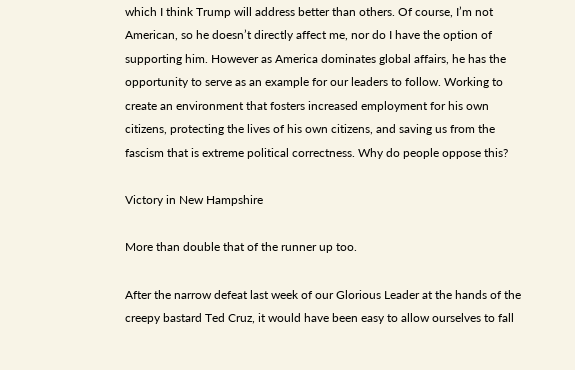which I think Trump will address better than others. Of course, I’m not American, so he doesn’t directly affect me, nor do I have the option of supporting him. However as America dominates global affairs, he has the opportunity to serve as an example for our leaders to follow. Working to create an environment that fosters increased employment for his own citizens, protecting the lives of his own citizens, and saving us from the fascism that is extreme political correctness. Why do people oppose this?

Victory in New Hampshire

More than double that of the runner up too.

After the narrow defeat last week of our Glorious Leader at the hands of the creepy bastard Ted Cruz, it would have been easy to allow ourselves to fall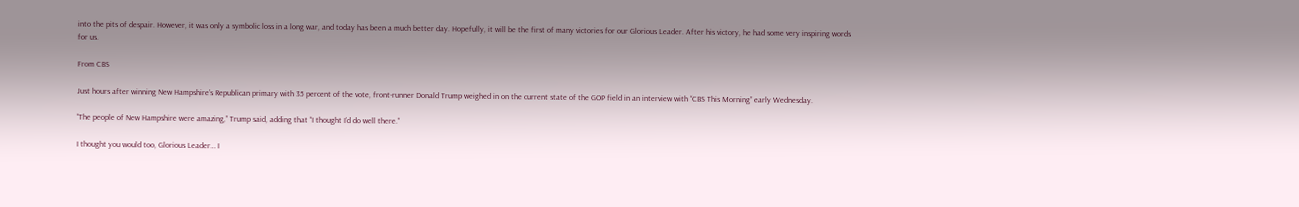into the pits of despair. However, it was only a symbolic loss in a long war, and today has been a much better day. Hopefully, it will be the first of many victories for our Glorious Leader. After his victory, he had some very inspiring words for us.

From CBS

Just hours after winning New Hampshire’s Republican primary with 35 percent of the vote, front-runner Donald Trump weighed in on the current state of the GOP field in an interview with “CBS This Morning” early Wednesday.

“The people of New Hampshire were amazing,” Trump said, adding that “I thought I’d do well there.”

I thought you would too, Glorious Leader… I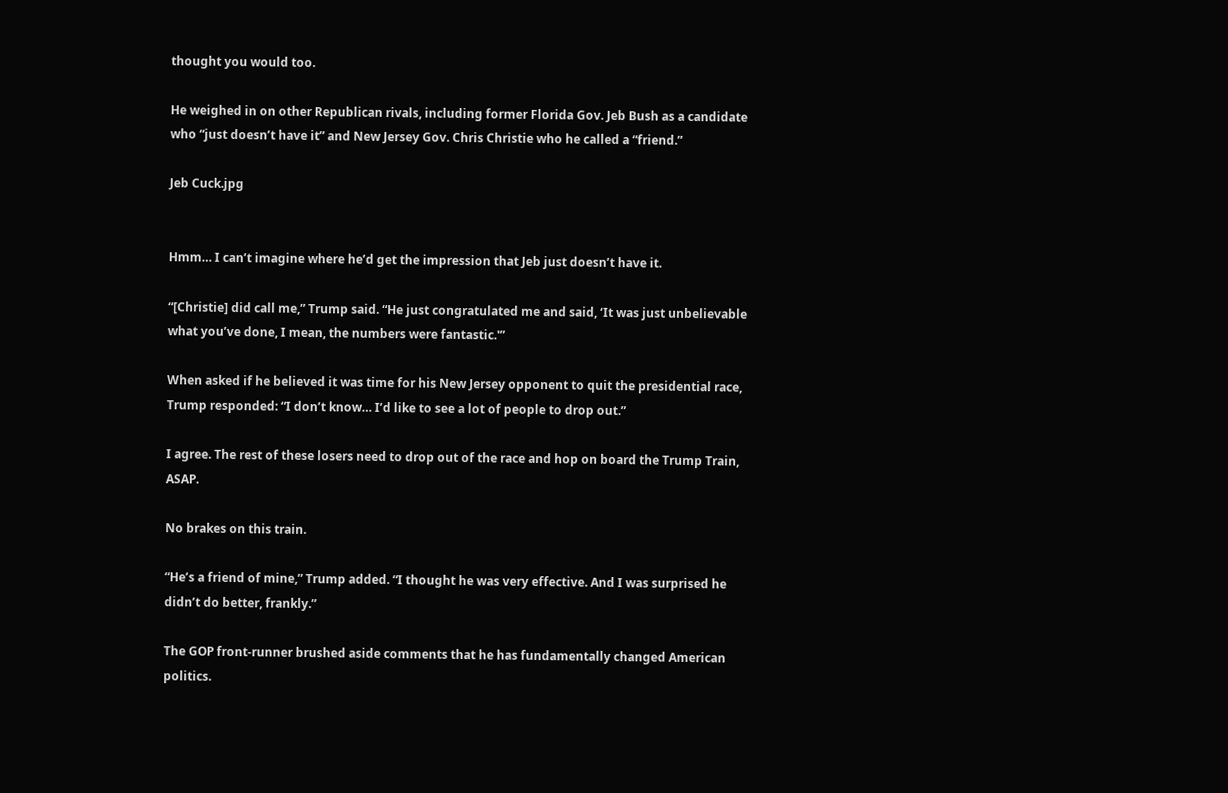thought you would too.

He weighed in on other Republican rivals, including former Florida Gov. Jeb Bush as a candidate who “just doesn’t have it” and New Jersey Gov. Chris Christie who he called a “friend.”

Jeb Cuck.jpg


Hmm… I can’t imagine where he’d get the impression that Jeb just doesn’t have it.

“[Christie] did call me,” Trump said. “He just congratulated me and said, ‘It was just unbelievable what you’ve done, I mean, the numbers were fantastic.'”

When asked if he believed it was time for his New Jersey opponent to quit the presidential race, Trump responded: “I don’t know… I’d like to see a lot of people to drop out.”

I agree. The rest of these losers need to drop out of the race and hop on board the Trump Train, ASAP.

No brakes on this train.

“He’s a friend of mine,” Trump added. “I thought he was very effective. And I was surprised he didn’t do better, frankly.”

The GOP front-runner brushed aside comments that he has fundamentally changed American politics.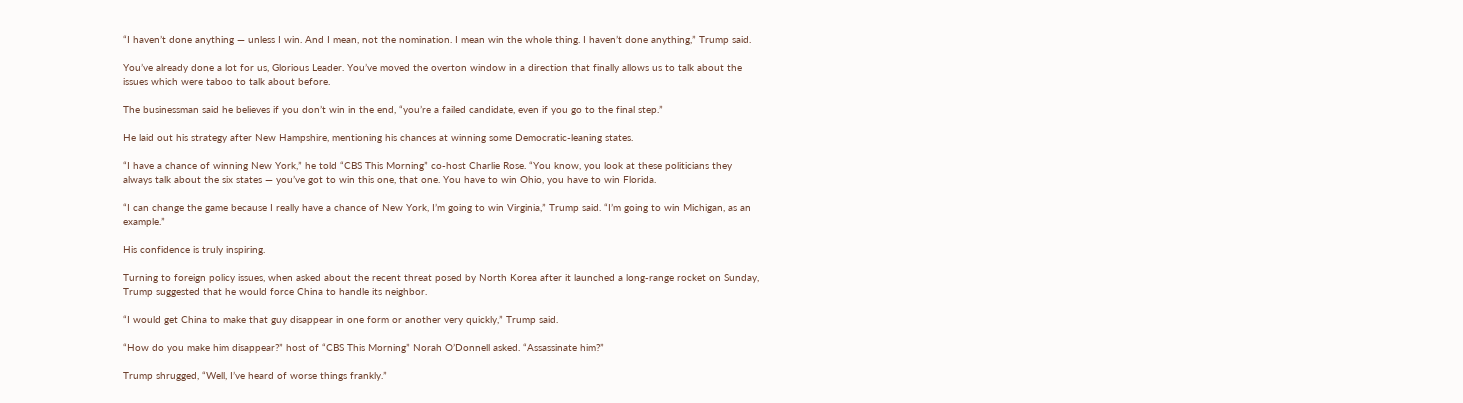“I haven’t done anything — unless I win. And I mean, not the nomination. I mean win the whole thing. I haven’t done anything,” Trump said.

You’ve already done a lot for us, Glorious Leader. You’ve moved the overton window in a direction that finally allows us to talk about the issues which were taboo to talk about before.

The businessman said he believes if you don’t win in the end, “you’re a failed candidate, even if you go to the final step.”

He laid out his strategy after New Hampshire, mentioning his chances at winning some Democratic-leaning states.

“I have a chance of winning New York,” he told “CBS This Morning” co-host Charlie Rose. “You know, you look at these politicians they always talk about the six states — you’ve got to win this one, that one. You have to win Ohio, you have to win Florida.

“I can change the game because I really have a chance of New York, I’m going to win Virginia,” Trump said. “I’m going to win Michigan, as an example.”

His confidence is truly inspiring.

Turning to foreign policy issues, when asked about the recent threat posed by North Korea after it launched a long-range rocket on Sunday, Trump suggested that he would force China to handle its neighbor.

“I would get China to make that guy disappear in one form or another very quickly,” Trump said.

“How do you make him disappear?” host of “CBS This Morning” Norah O’Donnell asked. “Assassinate him?”

Trump shrugged, “Well, I’ve heard of worse things frankly.”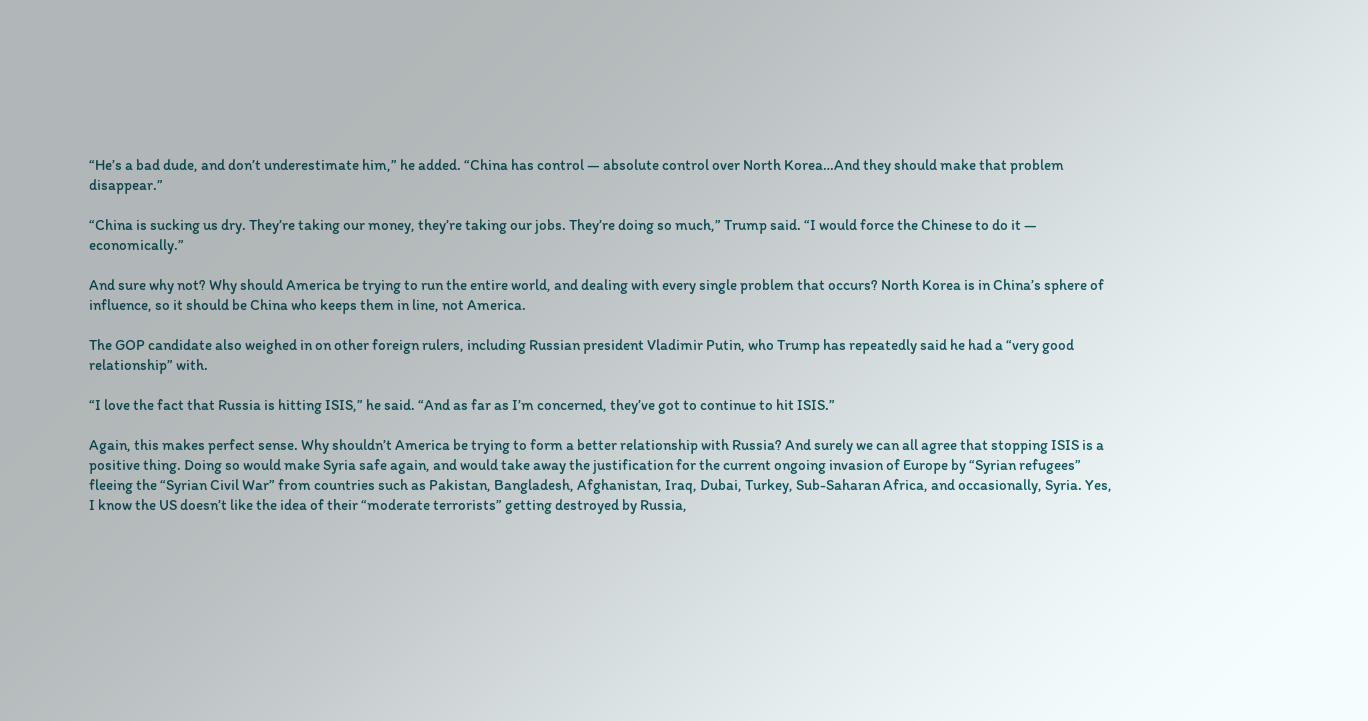“He’s a bad dude, and don’t underestimate him,” he added. “China has control — absolute control over North Korea…And they should make that problem disappear.”

“China is sucking us dry. They’re taking our money, they’re taking our jobs. They’re doing so much,” Trump said. “I would force the Chinese to do it — economically.”

And sure why not? Why should America be trying to run the entire world, and dealing with every single problem that occurs? North Korea is in China’s sphere of influence, so it should be China who keeps them in line, not America.

The GOP candidate also weighed in on other foreign rulers, including Russian president Vladimir Putin, who Trump has repeatedly said he had a “very good relationship” with.

“I love the fact that Russia is hitting ISIS,” he said. “And as far as I’m concerned, they’ve got to continue to hit ISIS.”

Again, this makes perfect sense. Why shouldn’t America be trying to form a better relationship with Russia? And surely we can all agree that stopping ISIS is a positive thing. Doing so would make Syria safe again, and would take away the justification for the current ongoing invasion of Europe by “Syrian refugees” fleeing the “Syrian Civil War” from countries such as Pakistan, Bangladesh, Afghanistan, Iraq, Dubai, Turkey, Sub-Saharan Africa, and occasionally, Syria. Yes, I know the US doesn’t like the idea of their “moderate terrorists” getting destroyed by Russia,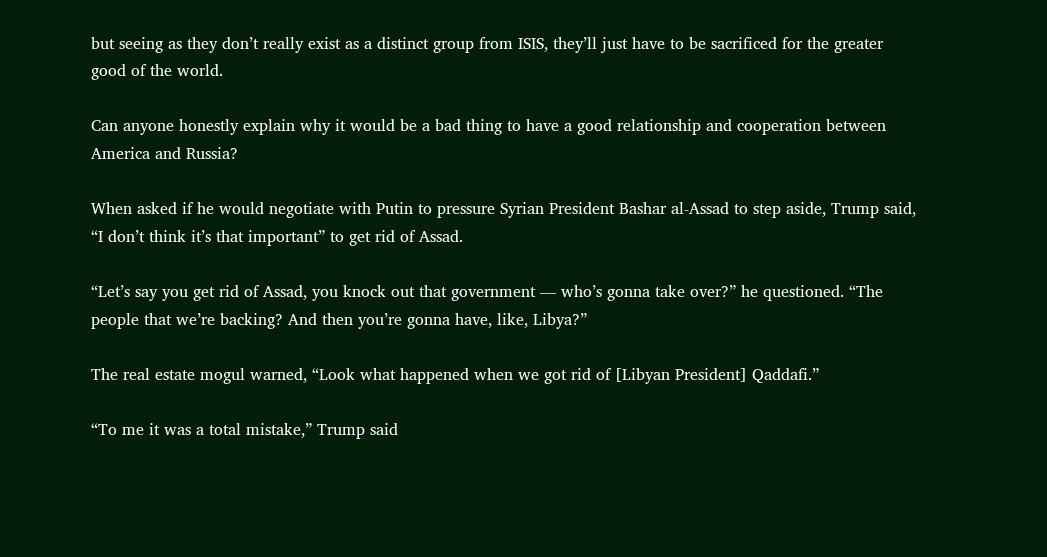but seeing as they don’t really exist as a distinct group from ISIS, they’ll just have to be sacrificed for the greater good of the world.

Can anyone honestly explain why it would be a bad thing to have a good relationship and cooperation between America and Russia?

When asked if he would negotiate with Putin to pressure Syrian President Bashar al-Assad to step aside, Trump said, “I don’t think it’s that important” to get rid of Assad.

“Let’s say you get rid of Assad, you knock out that government — who’s gonna take over?” he questioned. “The people that we’re backing? And then you’re gonna have, like, Libya?”

The real estate mogul warned, “Look what happened when we got rid of [Libyan President] Qaddafi.”

“To me it was a total mistake,” Trump said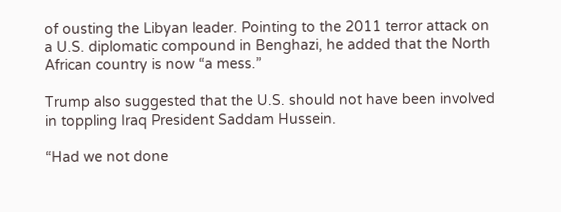of ousting the Libyan leader. Pointing to the 2011 terror attack on a U.S. diplomatic compound in Benghazi, he added that the North African country is now “a mess.”

Trump also suggested that the U.S. should not have been involved in toppling Iraq President Saddam Hussein.

“Had we not done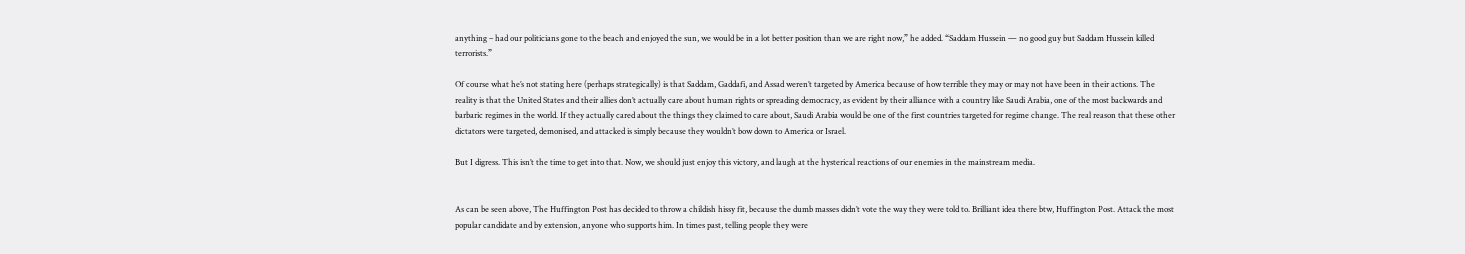anything – had our politicians gone to the beach and enjoyed the sun, we would be in a lot better position than we are right now,” he added. “Saddam Hussein — no good guy but Saddam Hussein killed terrorists.”

Of course what he’s not stating here (perhaps strategically) is that Saddam, Gaddafi, and Assad weren’t targeted by America because of how terrible they may or may not have been in their actions. The reality is that the United States and their allies don’t actually care about human rights or spreading democracy, as evident by their alliance with a country like Saudi Arabia, one of the most backwards and barbaric regimes in the world. If they actually cared about the things they claimed to care about, Saudi Arabia would be one of the first countries targeted for regime change. The real reason that these other dictators were targeted, demonised, and attacked is simply because they wouldn’t bow down to America or Israel.

But I digress. This isn’t the time to get into that. Now, we should just enjoy this victory, and laugh at the hysterical reactions of our enemies in the mainstream media.


As can be seen above, The Huffington Post has decided to throw a childish hissy fit, because the dumb masses didn’t vote the way they were told to. Brilliant idea there btw, Huffington Post. Attack the most popular candidate and by extension, anyone who supports him. In times past, telling people they were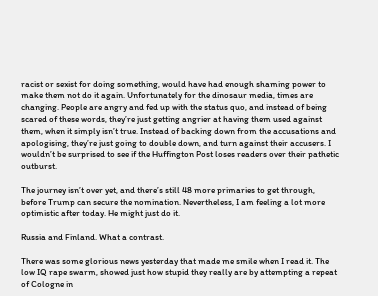racist or sexist for doing something, would have had enough shaming power to make them not do it again. Unfortunately for the dinosaur media, times are changing. People are angry and fed up with the status quo, and instead of being scared of these words, they’re just getting angrier at having them used against them, when it simply isn’t true. Instead of backing down from the accusations and apologising, they’re just going to double down, and turn against their accusers. I wouldn’t be surprised to see if the Huffington Post loses readers over their pathetic outburst.

The journey isn’t over yet, and there’s still 48 more primaries to get through, before Trump can secure the nomination. Nevertheless, I am feeling a lot more optimistic after today. He might just do it.

Russia and Finland. What a contrast.

There was some glorious news yesterday that made me smile when I read it. The low IQ rape swarm, showed just how stupid they really are by attempting a repeat of Cologne in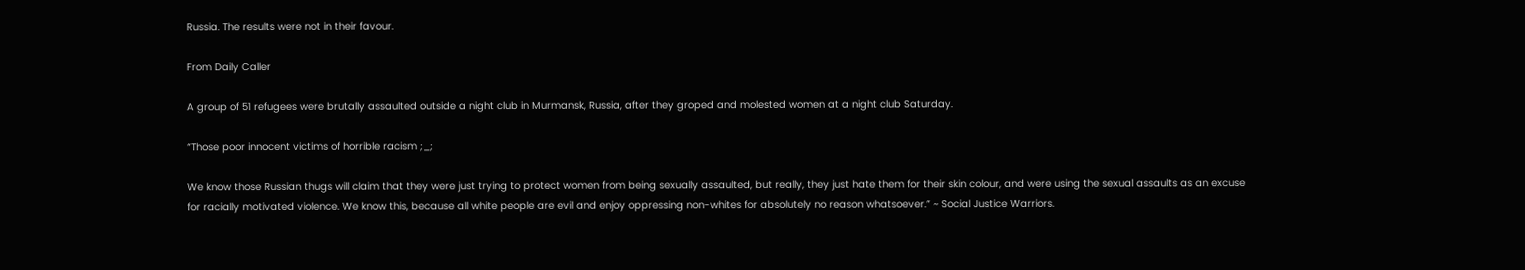Russia. The results were not in their favour.

From Daily Caller

A group of 51 refugees were brutally assaulted outside a night club in Murmansk, Russia, after they groped and molested women at a night club Saturday.

“Those poor innocent victims of horrible racism ;_;

We know those Russian thugs will claim that they were just trying to protect women from being sexually assaulted, but really, they just hate them for their skin colour, and were using the sexual assaults as an excuse for racially motivated violence. We know this, because all white people are evil and enjoy oppressing non-whites for absolutely no reason whatsoever.” ~ Social Justice Warriors.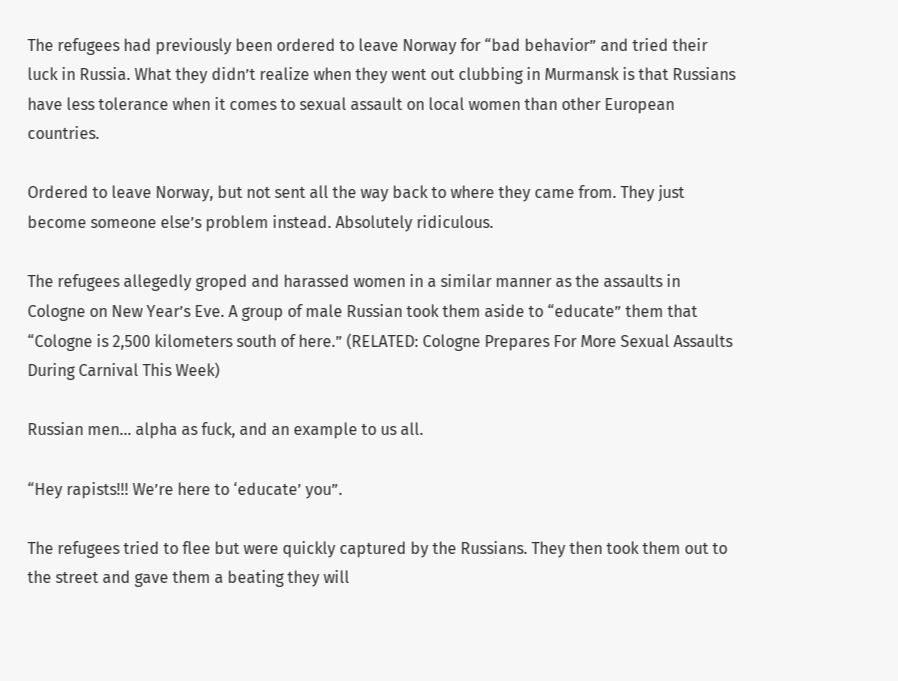The refugees had previously been ordered to leave Norway for “bad behavior” and tried their luck in Russia. What they didn’t realize when they went out clubbing in Murmansk is that Russians have less tolerance when it comes to sexual assault on local women than other European countries.

Ordered to leave Norway, but not sent all the way back to where they came from. They just become someone else’s problem instead. Absolutely ridiculous.

The refugees allegedly groped and harassed women in a similar manner as the assaults in Cologne on New Year’s Eve. A group of male Russian took them aside to “educate” them that “Cologne is 2,500 kilometers south of here.” (RELATED: Cologne Prepares For More Sexual Assaults During Carnival This Week)

Russian men… alpha as fuck, and an example to us all.

“Hey rapists!!! We’re here to ‘educate’ you”.

The refugees tried to flee but were quickly captured by the Russians. They then took them out to the street and gave them a beating they will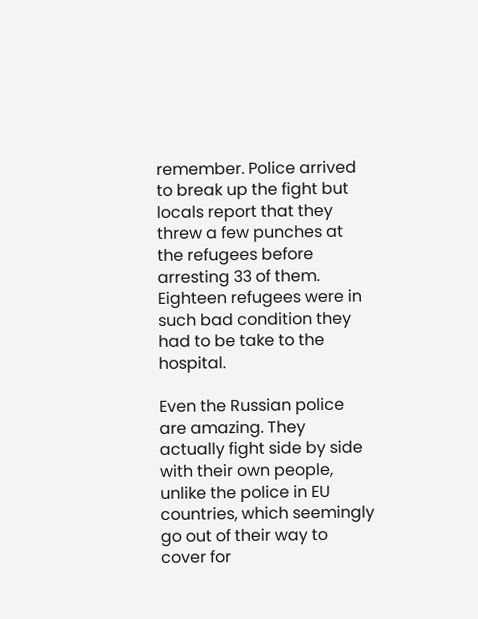remember. Police arrived to break up the fight but locals report that they threw a few punches at the refugees before arresting 33 of them. Eighteen refugees were in such bad condition they had to be take to the hospital.

Even the Russian police are amazing. They actually fight side by side with their own people, unlike the police in EU countries, which seemingly go out of their way to cover for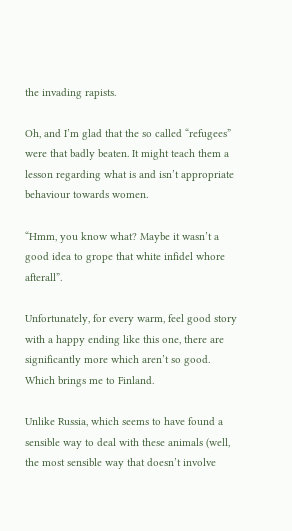the invading rapists.

Oh, and I’m glad that the so called “refugees” were that badly beaten. It might teach them a lesson regarding what is and isn’t appropriate behaviour towards women.

“Hmm, you know what? Maybe it wasn’t a good idea to grope that white infidel whore afterall”.

Unfortunately, for every warm, feel good story with a happy ending like this one, there are significantly more which aren’t so good. Which brings me to Finland.

Unlike Russia, which seems to have found a sensible way to deal with these animals (well, the most sensible way that doesn’t involve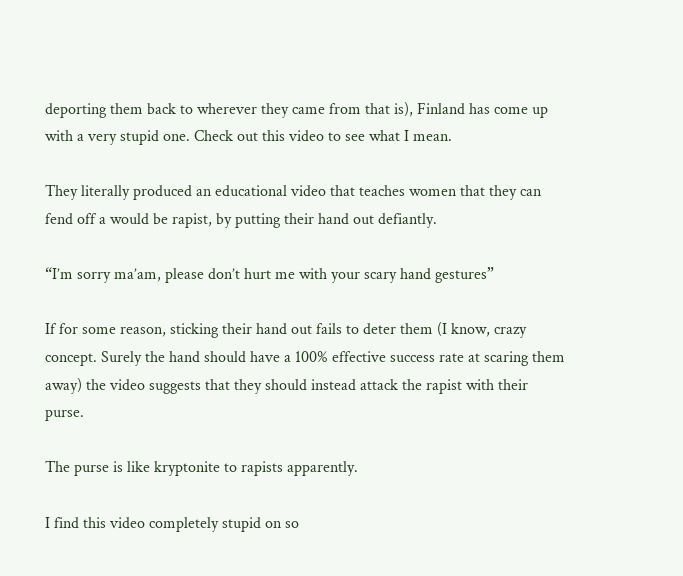deporting them back to wherever they came from that is), Finland has come up with a very stupid one. Check out this video to see what I mean.

They literally produced an educational video that teaches women that they can fend off a would be rapist, by putting their hand out defiantly.

“I’m sorry ma’am, please don’t hurt me with your scary hand gestures”

If for some reason, sticking their hand out fails to deter them (I know, crazy concept. Surely the hand should have a 100% effective success rate at scaring them away) the video suggests that they should instead attack the rapist with their purse.

The purse is like kryptonite to rapists apparently.

I find this video completely stupid on so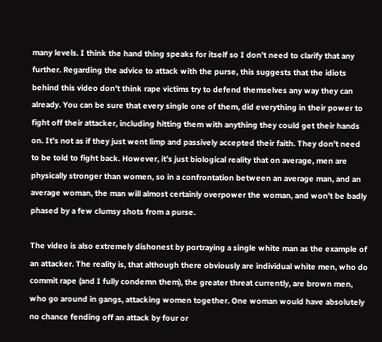many levels. I think the hand thing speaks for itself so I don’t need to clarify that any further. Regarding the advice to attack with the purse, this suggests that the idiots behind this video don’t think rape victims try to defend themselves any way they can already. You can be sure that every single one of them, did everything in their power to fight off their attacker, including hitting them with anything they could get their hands on. It’s not as if they just went limp and passively accepted their faith. They don’t need to be told to fight back. However, it’s just biological reality that on average, men are physically stronger than women, so in a confrontation between an average man, and an average woman, the man will almost certainly overpower the woman, and won’t be badly phased by a few clumsy shots from a purse.

The video is also extremely dishonest by portraying a single white man as the example of an attacker. The reality is, that although there obviously are individual white men, who do commit rape (and I fully condemn them), the greater threat currently, are brown men, who go around in gangs, attacking women together. One woman would have absolutely no chance fending off an attack by four or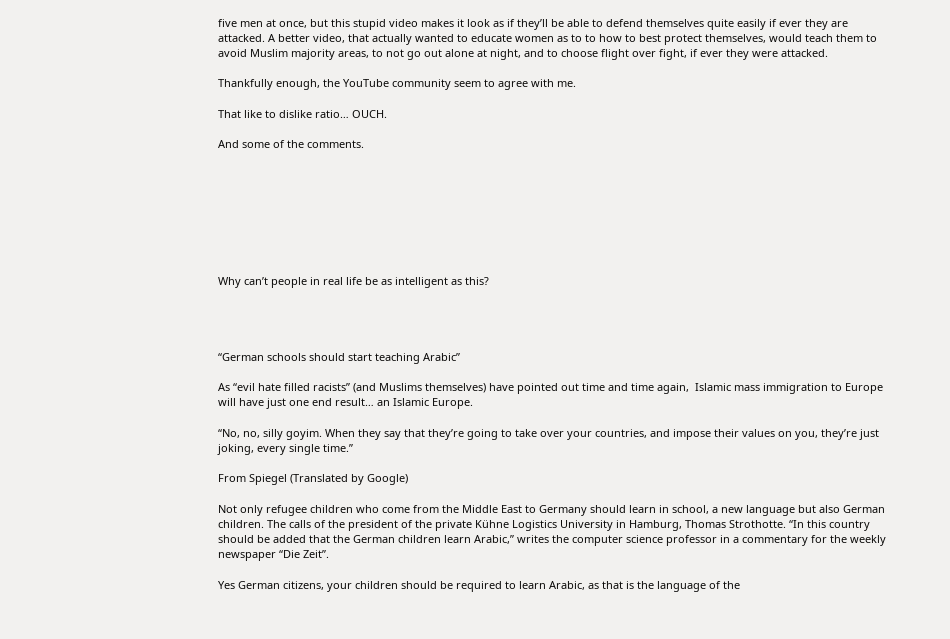five men at once, but this stupid video makes it look as if they’ll be able to defend themselves quite easily if ever they are attacked. A better video, that actually wanted to educate women as to to how to best protect themselves, would teach them to avoid Muslim majority areas, to not go out alone at night, and to choose flight over fight, if ever they were attacked.

Thankfully enough, the YouTube community seem to agree with me.

That like to dislike ratio… OUCH.

And some of the comments.








Why can’t people in real life be as intelligent as this?




“German schools should start teaching Arabic”

As “evil hate filled racists” (and Muslims themselves) have pointed out time and time again,  Islamic mass immigration to Europe will have just one end result… an Islamic Europe.

“No, no, silly goyim. When they say that they’re going to take over your countries, and impose their values on you, they’re just joking, every single time.”

From Spiegel (Translated by Google)

Not only refugee children who come from the Middle East to Germany should learn in school, a new language but also German children. The calls of the president of the private Kühne Logistics University in Hamburg, Thomas Strothotte. “In this country should be added that the German children learn Arabic,” writes the computer science professor in a commentary for the weekly newspaper “Die Zeit”.

Yes German citizens, your children should be required to learn Arabic, as that is the language of the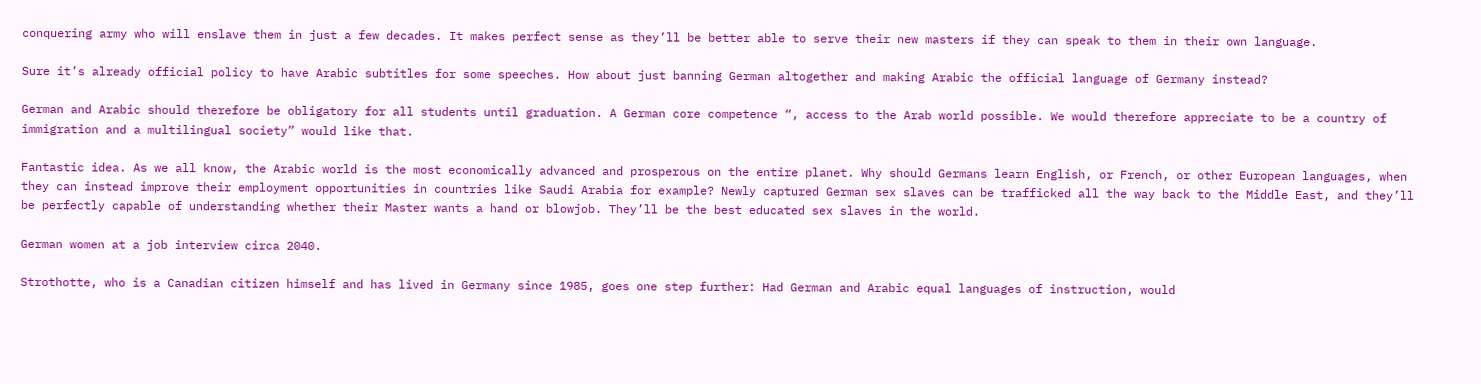conquering army who will enslave them in just a few decades. It makes perfect sense as they’ll be better able to serve their new masters if they can speak to them in their own language.

Sure it’s already official policy to have Arabic subtitles for some speeches. How about just banning German altogether and making Arabic the official language of Germany instead?

German and Arabic should therefore be obligatory for all students until graduation. A German core competence “, access to the Arab world possible. We would therefore appreciate to be a country of immigration and a multilingual society” would like that.

Fantastic idea. As we all know, the Arabic world is the most economically advanced and prosperous on the entire planet. Why should Germans learn English, or French, or other European languages, when they can instead improve their employment opportunities in countries like Saudi Arabia for example? Newly captured German sex slaves can be trafficked all the way back to the Middle East, and they’ll be perfectly capable of understanding whether their Master wants a hand or blowjob. They’ll be the best educated sex slaves in the world.

German women at a job interview circa 2040.

Strothotte, who is a Canadian citizen himself and has lived in Germany since 1985, goes one step further: Had German and Arabic equal languages of instruction, would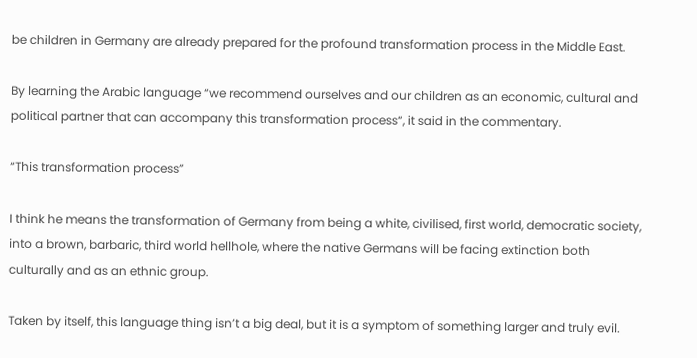be children in Germany are already prepared for the profound transformation process in the Middle East.

By learning the Arabic language “we recommend ourselves and our children as an economic, cultural and political partner that can accompany this transformation process“, it said in the commentary.

“This transformation process”

I think he means the transformation of Germany from being a white, civilised, first world, democratic society, into a brown, barbaric, third world hellhole, where the native Germans will be facing extinction both culturally and as an ethnic group.

Taken by itself, this language thing isn’t a big deal, but it is a symptom of something larger and truly evil.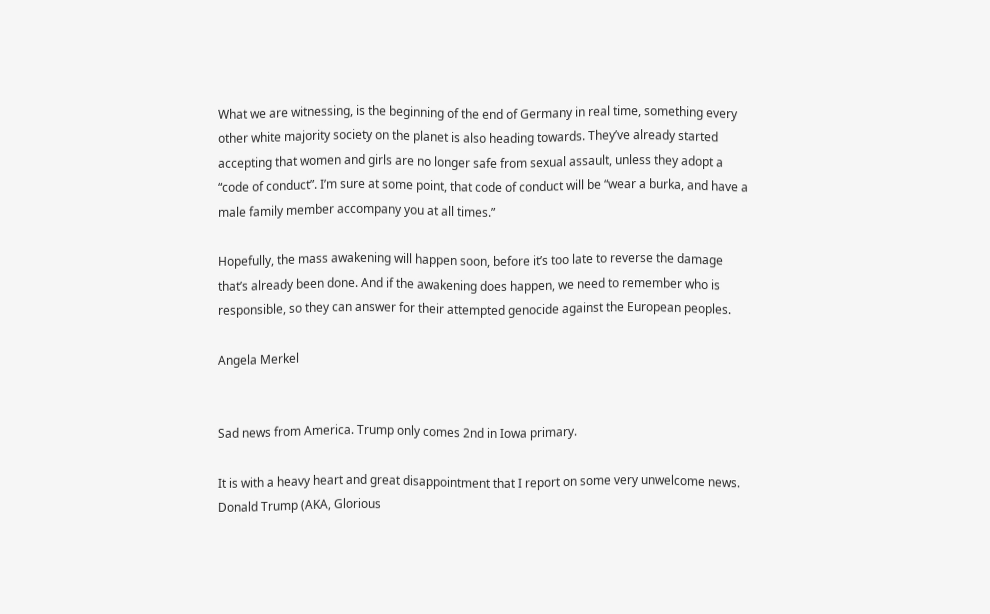What we are witnessing, is the beginning of the end of Germany in real time, something every other white majority society on the planet is also heading towards. They’ve already started accepting that women and girls are no longer safe from sexual assault, unless they adopt a “code of conduct”. I’m sure at some point, that code of conduct will be “wear a burka, and have a male family member accompany you at all times.”

Hopefully, the mass awakening will happen soon, before it’s too late to reverse the damage that’s already been done. And if the awakening does happen, we need to remember who is responsible, so they can answer for their attempted genocide against the European peoples.

Angela Merkel


Sad news from America. Trump only comes 2nd in Iowa primary.

It is with a heavy heart and great disappointment that I report on some very unwelcome news. Donald Trump (AKA, Glorious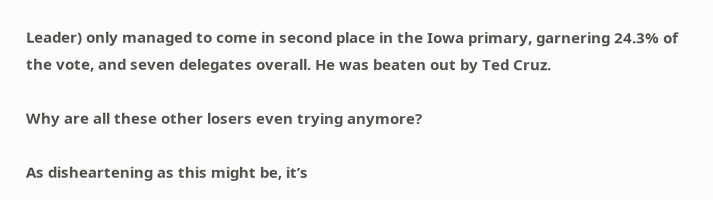Leader) only managed to come in second place in the Iowa primary, garnering 24.3% of the vote, and seven delegates overall. He was beaten out by Ted Cruz.

Why are all these other losers even trying anymore?

As disheartening as this might be, it’s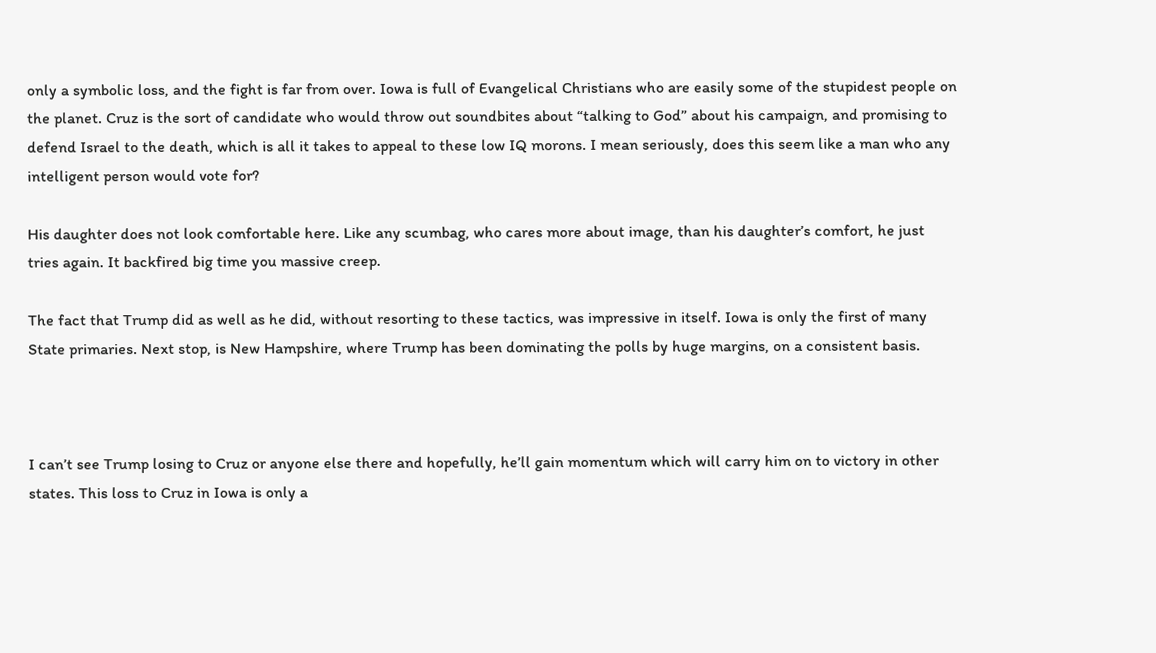only a symbolic loss, and the fight is far from over. Iowa is full of Evangelical Christians who are easily some of the stupidest people on the planet. Cruz is the sort of candidate who would throw out soundbites about “talking to God” about his campaign, and promising to defend Israel to the death, which is all it takes to appeal to these low IQ morons. I mean seriously, does this seem like a man who any intelligent person would vote for?

His daughter does not look comfortable here. Like any scumbag, who cares more about image, than his daughter’s comfort, he just tries again. It backfired big time you massive creep.

The fact that Trump did as well as he did, without resorting to these tactics, was impressive in itself. Iowa is only the first of many State primaries. Next stop, is New Hampshire, where Trump has been dominating the polls by huge margins, on a consistent basis.



I can’t see Trump losing to Cruz or anyone else there and hopefully, he’ll gain momentum which will carry him on to victory in other states. This loss to Cruz in Iowa is only a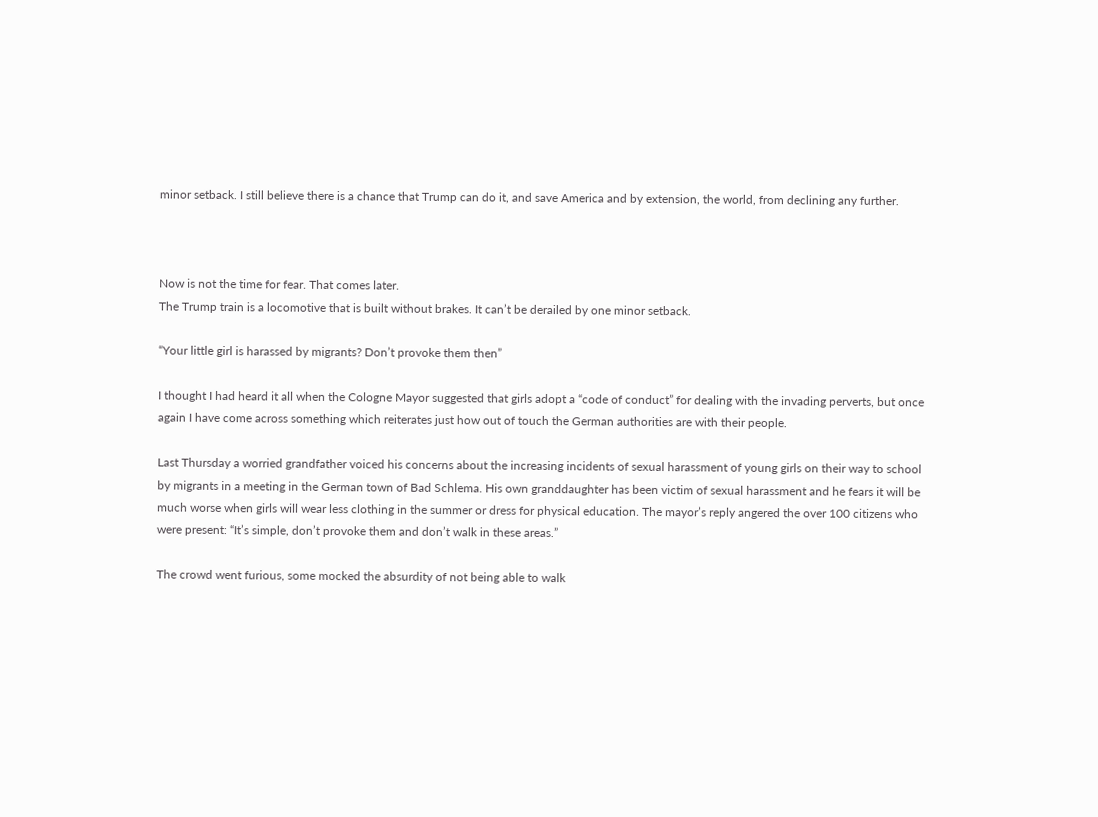minor setback. I still believe there is a chance that Trump can do it, and save America and by extension, the world, from declining any further.



Now is not the time for fear. That comes later.
The Trump train is a locomotive that is built without brakes. It can’t be derailed by one minor setback.

“Your little girl is harassed by migrants? Don’t provoke them then”

I thought I had heard it all when the Cologne Mayor suggested that girls adopt a “code of conduct” for dealing with the invading perverts, but once again I have come across something which reiterates just how out of touch the German authorities are with their people.

Last Thursday a worried grandfather voiced his concerns about the increasing incidents of sexual harassment of young girls on their way to school by migrants in a meeting in the German town of Bad Schlema. His own granddaughter has been victim of sexual harassment and he fears it will be much worse when girls will wear less clothing in the summer or dress for physical education. The mayor’s reply angered the over 100 citizens who were present: “It’s simple, don’t provoke them and don’t walk in these areas.”

The crowd went furious, some mocked the absurdity of not being able to walk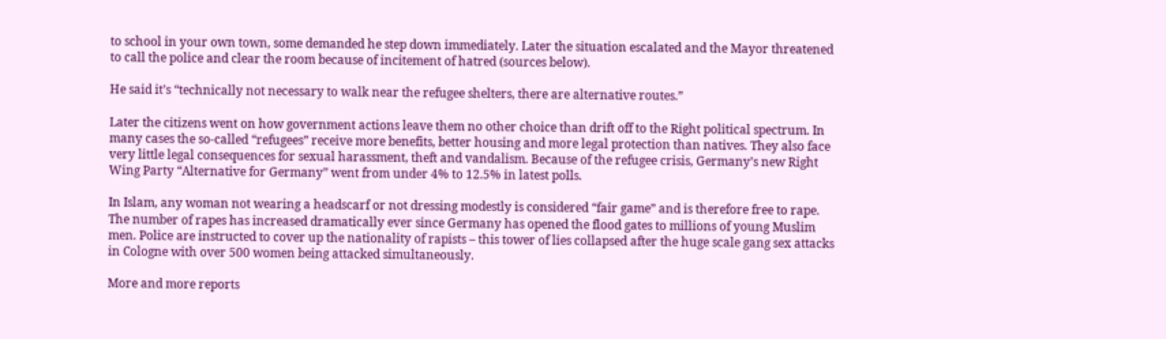to school in your own town, some demanded he step down immediately. Later the situation escalated and the Mayor threatened to call the police and clear the room because of incitement of hatred (sources below).

He said it’s “technically not necessary to walk near the refugee shelters, there are alternative routes.”

Later the citizens went on how government actions leave them no other choice than drift off to the Right political spectrum. In many cases the so-called “refugees” receive more benefits, better housing and more legal protection than natives. They also face very little legal consequences for sexual harassment, theft and vandalism. Because of the refugee crisis, Germany’s new Right Wing Party “Alternative for Germany” went from under 4% to 12.5% in latest polls.

In Islam, any woman not wearing a headscarf or not dressing modestly is considered “fair game” and is therefore free to rape. The number of rapes has increased dramatically ever since Germany has opened the flood gates to millions of young Muslim men. Police are instructed to cover up the nationality of rapists – this tower of lies collapsed after the huge scale gang sex attacks in Cologne with over 500 women being attacked simultaneously.

More and more reports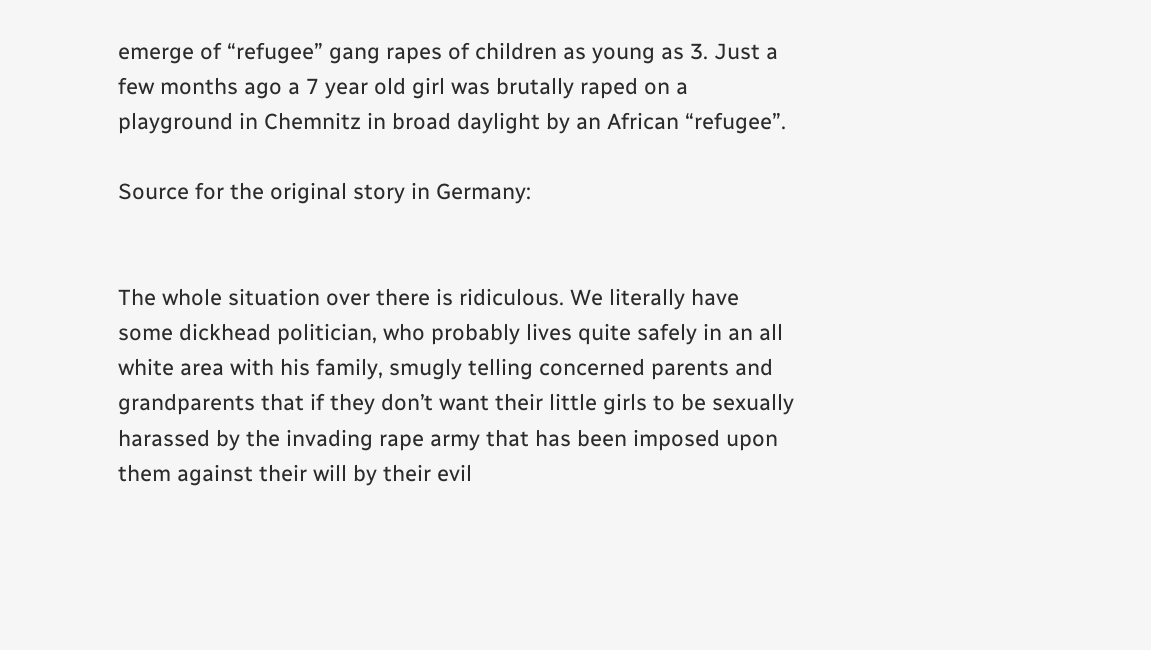emerge of “refugee” gang rapes of children as young as 3. Just a few months ago a 7 year old girl was brutally raped on a playground in Chemnitz in broad daylight by an African “refugee”.

Source for the original story in Germany:


The whole situation over there is ridiculous. We literally have some dickhead politician, who probably lives quite safely in an all white area with his family, smugly telling concerned parents and grandparents that if they don’t want their little girls to be sexually harassed by the invading rape army that has been imposed upon them against their will by their evil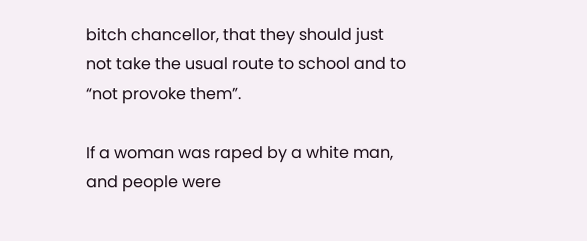bitch chancellor, that they should just not take the usual route to school and to “not provoke them”.

If a woman was raped by a white man, and people were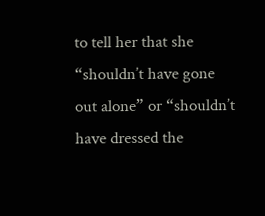to tell her that she “shouldn’t have gone out alone” or “shouldn’t have dressed the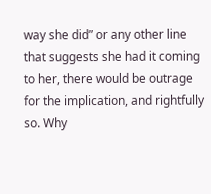way she did” or any other line that suggests she had it coming to her, there would be outrage for the implication, and rightfully so. Why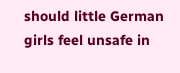should little German girls feel unsafe in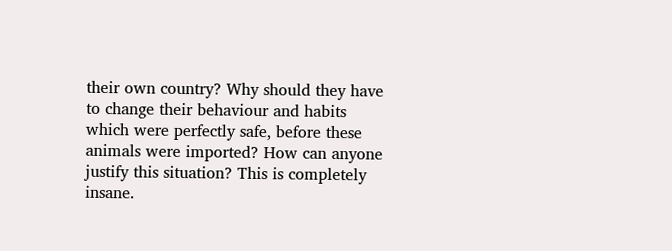their own country? Why should they have to change their behaviour and habits which were perfectly safe, before these animals were imported? How can anyone justify this situation? This is completely insane.